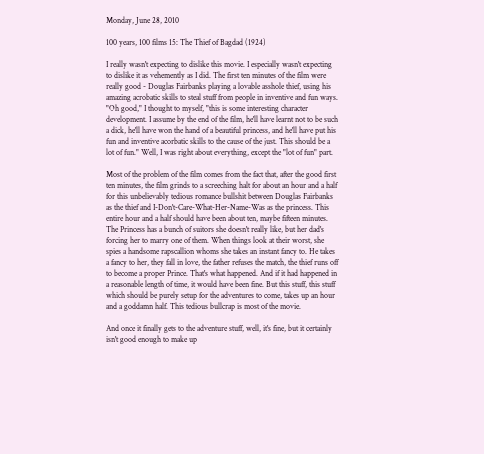Monday, June 28, 2010

100 years, 100 films 15: The Thief of Bagdad (1924)

I really wasn't expecting to dislike this movie. I especially wasn't expecting to dislike it as vehemently as I did. The first ten minutes of the film were really good - Douglas Fairbanks playing a lovable asshole thief, using his amazing acrobatic skills to steal stuff from people in inventive and fun ways. "Oh good," I thought to myself, "this is some interesting character development. I assume by the end of the film, he'll have learnt not to be such a dick, he'll have won the hand of a beautiful princess, and he'll have put his fun and inventive acorbatic skills to the cause of the just. This should be a lot of fun." Well, I was right about everything, except the "lot of fun" part.

Most of the problem of the film comes from the fact that, after the good first ten minutes, the film grinds to a screeching halt for about an hour and a half for this unbelievably tedious romance bullshit between Douglas Fairbanks as the thief and I-Don't-Care-What-Her-Name-Was as the princess. This entire hour and a half should have been about ten, maybe fifteen minutes. The Princess has a bunch of suitors she doesn't really like, but her dad's forcing her to marry one of them. When things look at their worst, she spies a handsome rapscallion whoms she takes an instant fancy to. He takes a fancy to her, they fall in love, the father refuses the match, the thief runs off to become a proper Prince. That's what happened. And if it had happened in a reasonable length of time, it would have been fine. But this stuff, this stuff which should be purely setup for the adventures to come, takes up an hour and a goddamn half. This tedious bullcrap is most of the movie.

And once it finally gets to the adventure stuff, well, it's fine, but it certainly isn't good enough to make up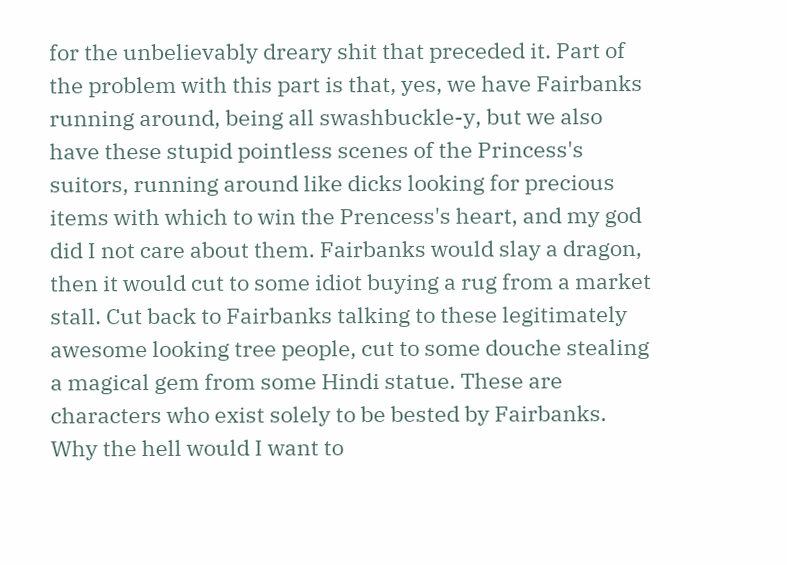for the unbelievably dreary shit that preceded it. Part of the problem with this part is that, yes, we have Fairbanks running around, being all swashbuckle-y, but we also have these stupid pointless scenes of the Princess's suitors, running around like dicks looking for precious items with which to win the Prencess's heart, and my god did I not care about them. Fairbanks would slay a dragon, then it would cut to some idiot buying a rug from a market stall. Cut back to Fairbanks talking to these legitimately awesome looking tree people, cut to some douche stealing a magical gem from some Hindi statue. These are characters who exist solely to be bested by Fairbanks. Why the hell would I want to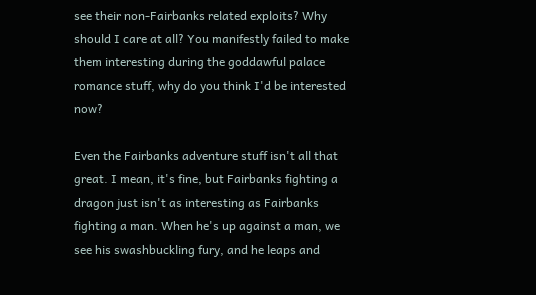see their non-Fairbanks related exploits? Why should I care at all? You manifestly failed to make them interesting during the goddawful palace romance stuff, why do you think I'd be interested now?

Even the Fairbanks adventure stuff isn't all that great. I mean, it's fine, but Fairbanks fighting a dragon just isn't as interesting as Fairbanks fighting a man. When he's up against a man, we see his swashbuckling fury, and he leaps and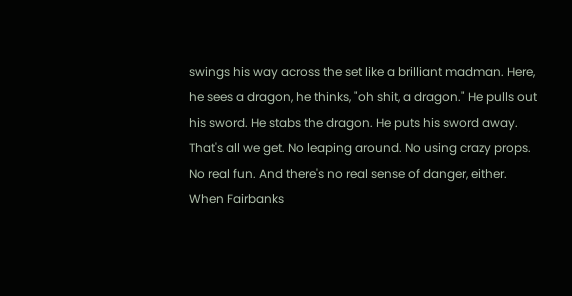swings his way across the set like a brilliant madman. Here, he sees a dragon, he thinks, "oh shit, a dragon." He pulls out his sword. He stabs the dragon. He puts his sword away. That's all we get. No leaping around. No using crazy props. No real fun. And there's no real sense of danger, either. When Fairbanks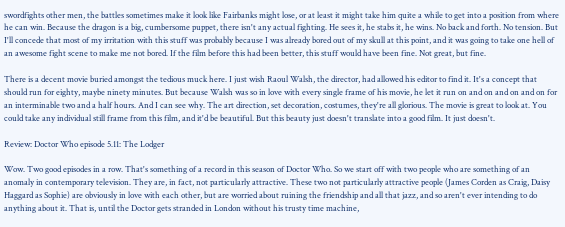swordfights other men, the battles sometimes make it look like Fairbanks might lose, or at least it might take him quite a while to get into a position from where he can win. Because the dragon is a big, cumbersome puppet, there isn't any actual fighting. He sees it, he stabs it, he wins. No back and forth. No tension. But I'll concede that most of my irritation with this stuff was probably because I was already bored out of my skull at this point, and it was going to take one hell of an awesome fight scene to make me not bored. If the film before this had been better, this stuff would have been fine. Not great, but fine.

There is a decent movie buried amongst the tedious muck here. I just wish Raoul Walsh, the director, had allowed his editor to find it. It's a concept that should run for eighty, maybe ninety minutes. But because Walsh was so in love with every single frame of his movie, he let it run on and on and on and on for an interminable two and a half hours. And I can see why. The art direction, set decoration, costumes, they're all glorious. The movie is great to look at. You could take any individual still frame from this film, and it'd be beautiful. But this beauty just doesn't translate into a good film. It just doesn't.

Review: Doctor Who episode 5.11: The Lodger

Wow. Two good episodes in a row. That's something of a record in this season of Doctor Who. So we start off with two people who are something of an anomaly in contemporary television. They are, in fact, not particularly attractive. These two not particularly attractive people (James Corden as Craig, Daisy Haggard as Sophie) are obviously in love with each other, but are worried about ruining the friendship and all that jazz, and so aren't ever intending to do anything about it. That is, until the Doctor gets stranded in London without his trusty time machine,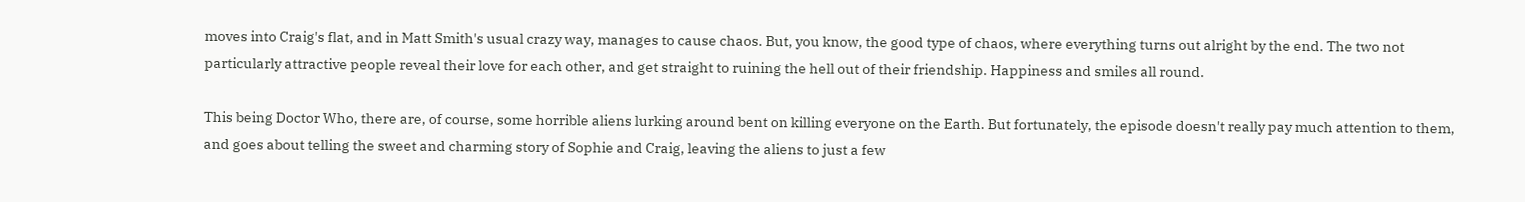moves into Craig's flat, and in Matt Smith's usual crazy way, manages to cause chaos. But, you know, the good type of chaos, where everything turns out alright by the end. The two not particularly attractive people reveal their love for each other, and get straight to ruining the hell out of their friendship. Happiness and smiles all round.

This being Doctor Who, there are, of course, some horrible aliens lurking around bent on killing everyone on the Earth. But fortunately, the episode doesn't really pay much attention to them, and goes about telling the sweet and charming story of Sophie and Craig, leaving the aliens to just a few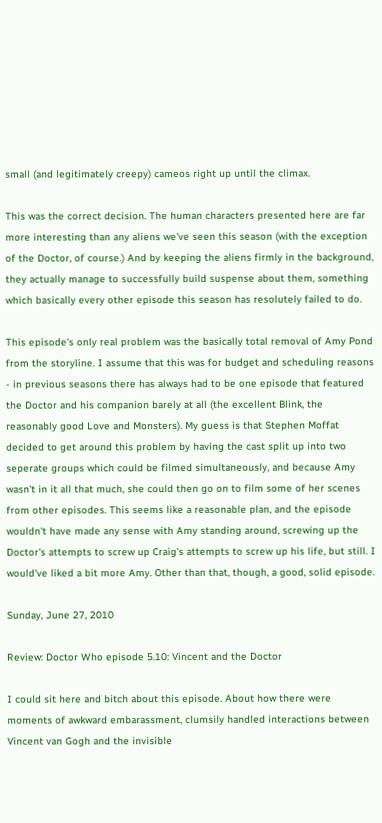small (and legitimately creepy) cameos right up until the climax.

This was the correct decision. The human characters presented here are far more interesting than any aliens we've seen this season (with the exception of the Doctor, of course.) And by keeping the aliens firmly in the background, they actually manage to successfully build suspense about them, something which basically every other episode this season has resolutely failed to do.

This episode's only real problem was the basically total removal of Amy Pond from the storyline. I assume that this was for budget and scheduling reasons - in previous seasons there has always had to be one episode that featured the Doctor and his companion barely at all (the excellent Blink, the reasonably good Love and Monsters). My guess is that Stephen Moffat decided to get around this problem by having the cast split up into two seperate groups which could be filmed simultaneously, and because Amy wasn't in it all that much, she could then go on to film some of her scenes from other episodes. This seems like a reasonable plan, and the episode wouldn't have made any sense with Amy standing around, screwing up the Doctor's attempts to screw up Craig's attempts to screw up his life, but still. I would've liked a bit more Amy. Other than that, though, a good, solid episode.

Sunday, June 27, 2010

Review: Doctor Who episode 5.10: Vincent and the Doctor

I could sit here and bitch about this episode. About how there were moments of awkward embarassment, clumsily handled interactions between Vincent van Gogh and the invisible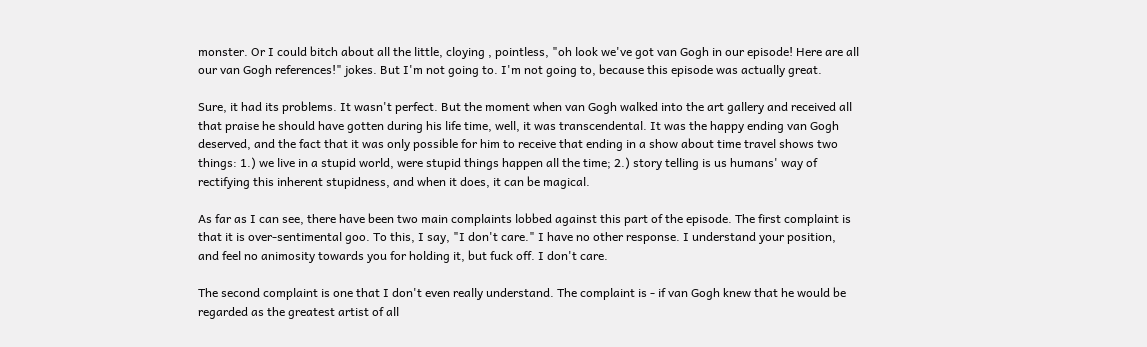monster. Or I could bitch about all the little, cloying , pointless, "oh look we've got van Gogh in our episode! Here are all our van Gogh references!" jokes. But I'm not going to. I'm not going to, because this episode was actually great.

Sure, it had its problems. It wasn't perfect. But the moment when van Gogh walked into the art gallery and received all that praise he should have gotten during his life time, well, it was transcendental. It was the happy ending van Gogh deserved, and the fact that it was only possible for him to receive that ending in a show about time travel shows two things: 1.) we live in a stupid world, were stupid things happen all the time; 2.) story telling is us humans' way of rectifying this inherent stupidness, and when it does, it can be magical.

As far as I can see, there have been two main complaints lobbed against this part of the episode. The first complaint is that it is over-sentimental goo. To this, I say, "I don't care." I have no other response. I understand your position, and feel no animosity towards you for holding it, but fuck off. I don't care.

The second complaint is one that I don't even really understand. The complaint is - if van Gogh knew that he would be regarded as the greatest artist of all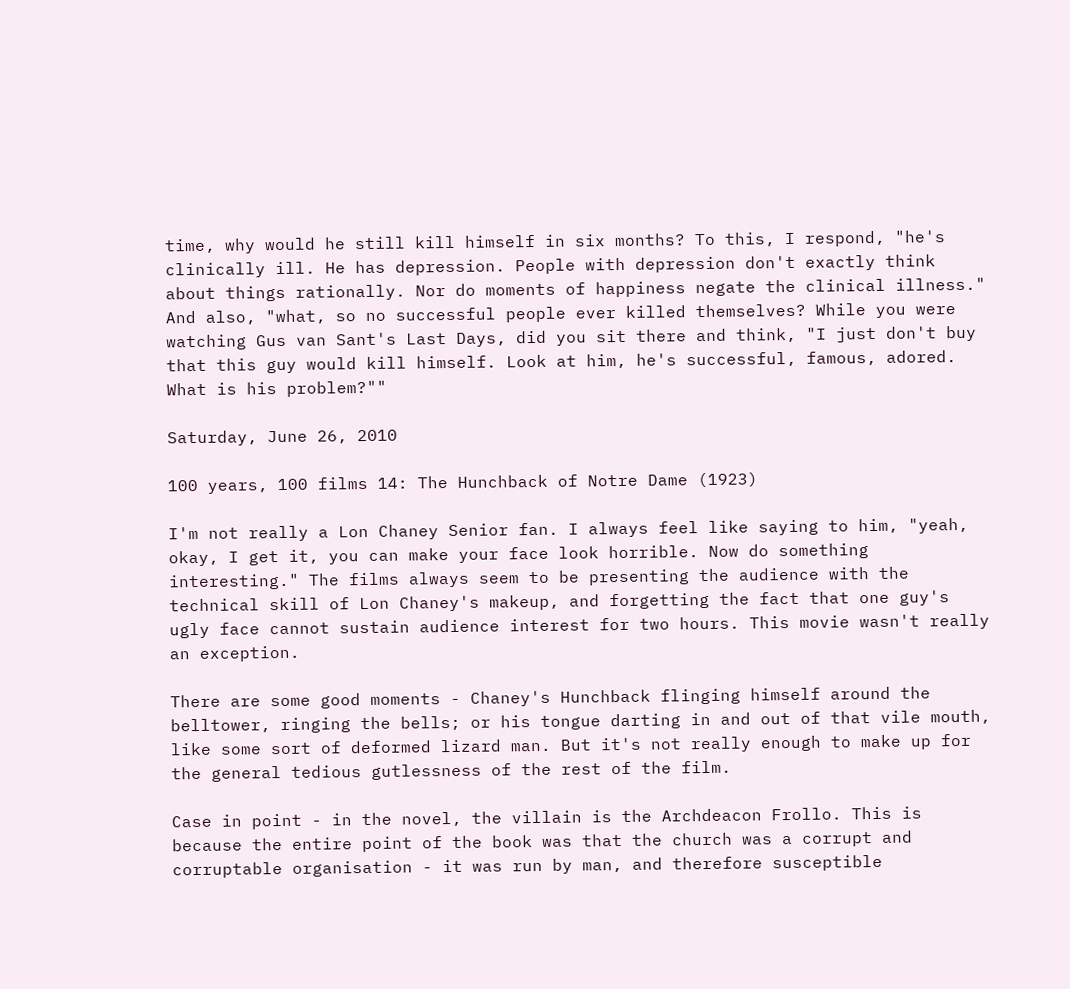time, why would he still kill himself in six months? To this, I respond, "he's clinically ill. He has depression. People with depression don't exactly think about things rationally. Nor do moments of happiness negate the clinical illness." And also, "what, so no successful people ever killed themselves? While you were watching Gus van Sant's Last Days, did you sit there and think, "I just don't buy that this guy would kill himself. Look at him, he's successful, famous, adored. What is his problem?""

Saturday, June 26, 2010

100 years, 100 films 14: The Hunchback of Notre Dame (1923)

I'm not really a Lon Chaney Senior fan. I always feel like saying to him, "yeah, okay, I get it, you can make your face look horrible. Now do something interesting." The films always seem to be presenting the audience with the technical skill of Lon Chaney's makeup, and forgetting the fact that one guy's ugly face cannot sustain audience interest for two hours. This movie wasn't really an exception.

There are some good moments - Chaney's Hunchback flinging himself around the belltower, ringing the bells; or his tongue darting in and out of that vile mouth, like some sort of deformed lizard man. But it's not really enough to make up for the general tedious gutlessness of the rest of the film.

Case in point - in the novel, the villain is the Archdeacon Frollo. This is because the entire point of the book was that the church was a corrupt and corruptable organisation - it was run by man, and therefore susceptible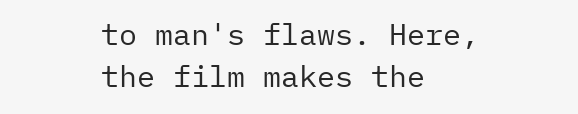to man's flaws. Here, the film makes the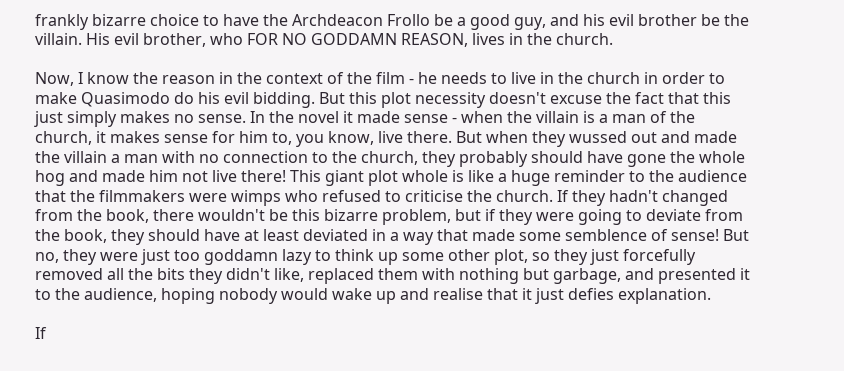frankly bizarre choice to have the Archdeacon Frollo be a good guy, and his evil brother be the villain. His evil brother, who FOR NO GODDAMN REASON, lives in the church.

Now, I know the reason in the context of the film - he needs to live in the church in order to make Quasimodo do his evil bidding. But this plot necessity doesn't excuse the fact that this just simply makes no sense. In the novel it made sense - when the villain is a man of the church, it makes sense for him to, you know, live there. But when they wussed out and made the villain a man with no connection to the church, they probably should have gone the whole hog and made him not live there! This giant plot whole is like a huge reminder to the audience that the filmmakers were wimps who refused to criticise the church. If they hadn't changed from the book, there wouldn't be this bizarre problem, but if they were going to deviate from the book, they should have at least deviated in a way that made some semblence of sense! But no, they were just too goddamn lazy to think up some other plot, so they just forcefully removed all the bits they didn't like, replaced them with nothing but garbage, and presented it to the audience, hoping nobody would wake up and realise that it just defies explanation.

If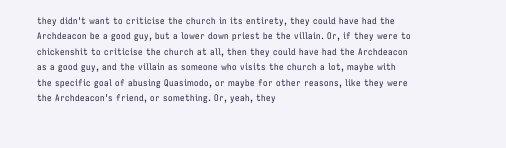they didn't want to criticise the church in its entirety, they could have had the Archdeacon be a good guy, but a lower down priest be the villain. Or, if they were to chickenshit to criticise the church at all, then they could have had the Archdeacon as a good guy, and the villain as someone who visits the church a lot, maybe with the specific goal of abusing Quasimodo, or maybe for other reasons, like they were the Archdeacon's friend, or something. Or, yeah, they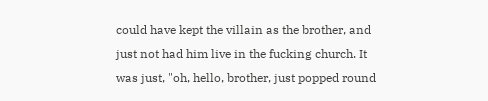could have kept the villain as the brother, and just not had him live in the fucking church. It was just, "oh, hello, brother, just popped round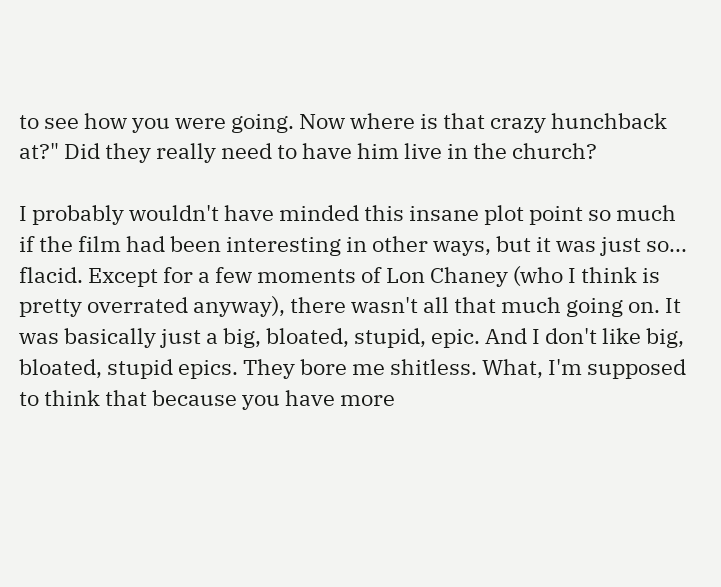to see how you were going. Now where is that crazy hunchback at?" Did they really need to have him live in the church?

I probably wouldn't have minded this insane plot point so much if the film had been interesting in other ways, but it was just so... flacid. Except for a few moments of Lon Chaney (who I think is pretty overrated anyway), there wasn't all that much going on. It was basically just a big, bloated, stupid, epic. And I don't like big, bloated, stupid epics. They bore me shitless. What, I'm supposed to think that because you have more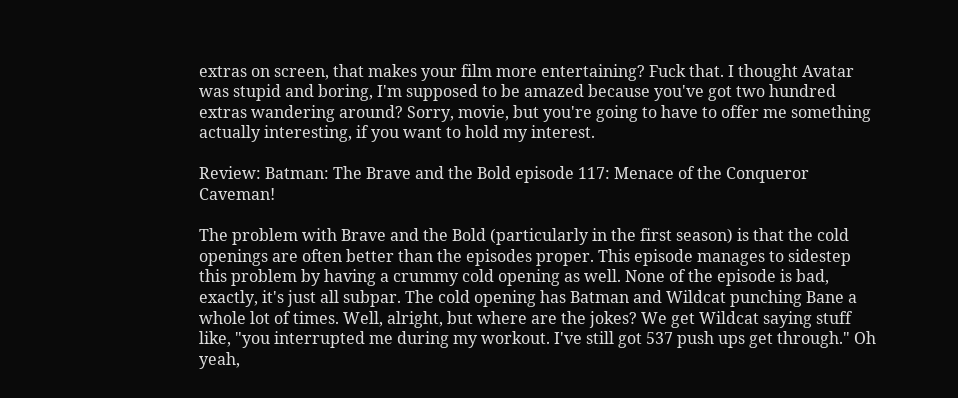extras on screen, that makes your film more entertaining? Fuck that. I thought Avatar was stupid and boring, I'm supposed to be amazed because you've got two hundred extras wandering around? Sorry, movie, but you're going to have to offer me something actually interesting, if you want to hold my interest.

Review: Batman: The Brave and the Bold episode 117: Menace of the Conqueror Caveman!

The problem with Brave and the Bold (particularly in the first season) is that the cold openings are often better than the episodes proper. This episode manages to sidestep this problem by having a crummy cold opening as well. None of the episode is bad, exactly, it's just all subpar. The cold opening has Batman and Wildcat punching Bane a whole lot of times. Well, alright, but where are the jokes? We get Wildcat saying stuff like, "you interrupted me during my workout. I've still got 537 push ups get through." Oh yeah,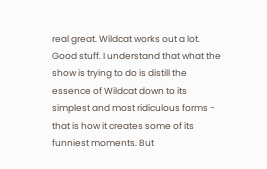real great. Wildcat works out a lot. Good stuff. I understand that what the show is trying to do is distill the essence of Wildcat down to its simplest and most ridiculous forms - that is how it creates some of its funniest moments. But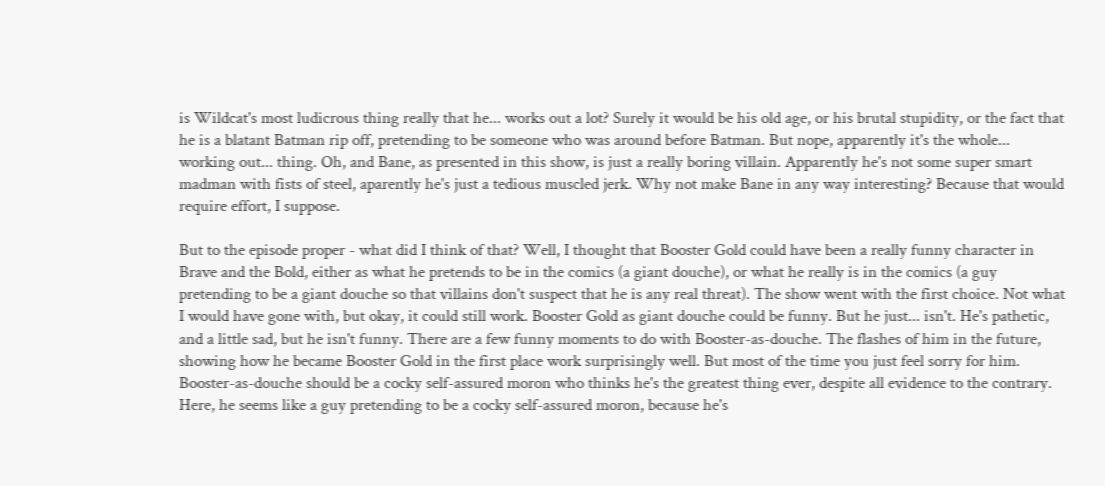is Wildcat's most ludicrous thing really that he... works out a lot? Surely it would be his old age, or his brutal stupidity, or the fact that he is a blatant Batman rip off, pretending to be someone who was around before Batman. But nope, apparently it's the whole... working out... thing. Oh, and Bane, as presented in this show, is just a really boring villain. Apparently he's not some super smart madman with fists of steel, aparently he's just a tedious muscled jerk. Why not make Bane in any way interesting? Because that would require effort, I suppose.

But to the episode proper - what did I think of that? Well, I thought that Booster Gold could have been a really funny character in Brave and the Bold, either as what he pretends to be in the comics (a giant douche), or what he really is in the comics (a guy pretending to be a giant douche so that villains don't suspect that he is any real threat). The show went with the first choice. Not what I would have gone with, but okay, it could still work. Booster Gold as giant douche could be funny. But he just... isn't. He's pathetic, and a little sad, but he isn't funny. There are a few funny moments to do with Booster-as-douche. The flashes of him in the future, showing how he became Booster Gold in the first place work surprisingly well. But most of the time you just feel sorry for him. Booster-as-douche should be a cocky self-assured moron who thinks he's the greatest thing ever, despite all evidence to the contrary. Here, he seems like a guy pretending to be a cocky self-assured moron, because he's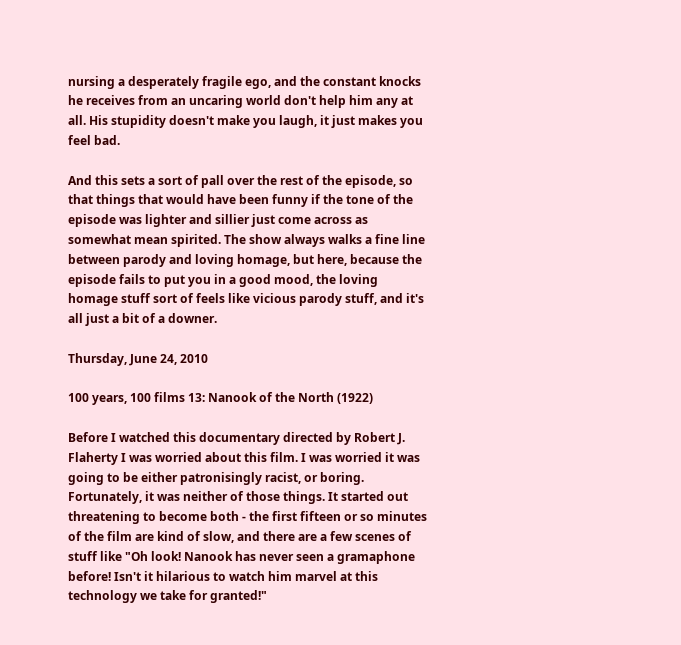nursing a desperately fragile ego, and the constant knocks he receives from an uncaring world don't help him any at all. His stupidity doesn't make you laugh, it just makes you feel bad.

And this sets a sort of pall over the rest of the episode, so that things that would have been funny if the tone of the episode was lighter and sillier just come across as somewhat mean spirited. The show always walks a fine line between parody and loving homage, but here, because the episode fails to put you in a good mood, the loving homage stuff sort of feels like vicious parody stuff, and it's all just a bit of a downer.

Thursday, June 24, 2010

100 years, 100 films 13: Nanook of the North (1922)

Before I watched this documentary directed by Robert J. Flaherty I was worried about this film. I was worried it was going to be either patronisingly racist, or boring. Fortunately, it was neither of those things. It started out threatening to become both - the first fifteen or so minutes of the film are kind of slow, and there are a few scenes of stuff like "Oh look! Nanook has never seen a gramaphone before! Isn't it hilarious to watch him marvel at this technology we take for granted!"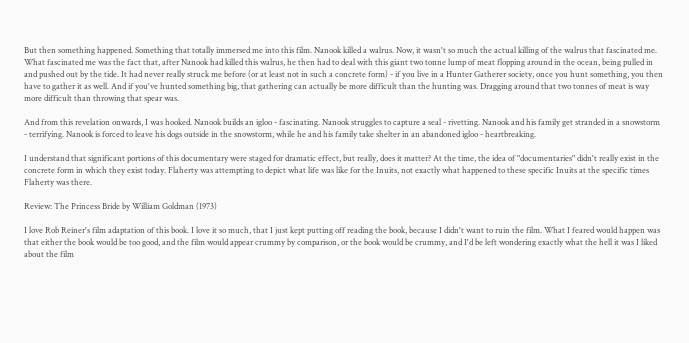But then something happened. Something that totally immersed me into this film. Nanook killed a walrus. Now, it wasn't so much the actual killing of the walrus that fascinated me. What fascinated me was the fact that, after Nanook had killed this walrus, he then had to deal with this giant two tonne lump of meat flopping around in the ocean, being pulled in and pushed out by the tide. It had never really struck me before (or at least not in such a concrete form) - if you live in a Hunter Gatherer society, once you hunt something, you then have to gather it as well. And if you've hunted something big, that gathering can actually be more difficult than the hunting was. Dragging around that two tonnes of meat is way more difficult than throwing that spear was.

And from this revelation onwards, I was hooked. Nanook builds an igloo - fascinating. Nanook struggles to capture a seal - rivetting. Nanook and his family get stranded in a snowstorm - terrifying. Nanook is forced to leave his dogs outside in the snowstorm, while he and his family take shelter in an abandoned igloo - heartbreaking.

I understand that significant portions of this documentary were staged for dramatic effect, but really, does it matter? At the time, the idea of "documentaries" didn't really exist in the concrete form in which they exist today. Flaherty was attempting to depict what life was like for the Inuits, not exactly what happened to these specific Inuits at the specific times Flaherty was there.

Review: The Princess Bride by William Goldman (1973)

I love Rob Reiner's film adaptation of this book. I love it so much, that I just kept putting off reading the book, because I didn't want to ruin the film. What I feared would happen was that either the book would be too good, and the film would appear crummy by comparison, or the book would be crummy, and I'd be left wondering exactly what the hell it was I liked about the film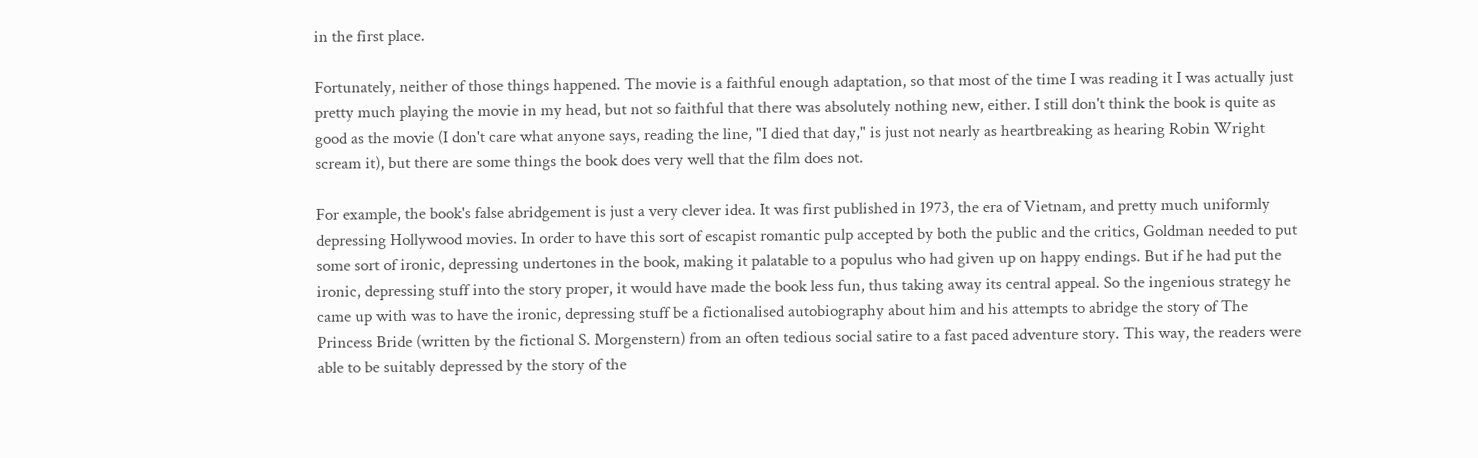in the first place.

Fortunately, neither of those things happened. The movie is a faithful enough adaptation, so that most of the time I was reading it I was actually just pretty much playing the movie in my head, but not so faithful that there was absolutely nothing new, either. I still don't think the book is quite as good as the movie (I don't care what anyone says, reading the line, "I died that day," is just not nearly as heartbreaking as hearing Robin Wright scream it), but there are some things the book does very well that the film does not.

For example, the book's false abridgement is just a very clever idea. It was first published in 1973, the era of Vietnam, and pretty much uniformly depressing Hollywood movies. In order to have this sort of escapist romantic pulp accepted by both the public and the critics, Goldman needed to put some sort of ironic, depressing undertones in the book, making it palatable to a populus who had given up on happy endings. But if he had put the ironic, depressing stuff into the story proper, it would have made the book less fun, thus taking away its central appeal. So the ingenious strategy he came up with was to have the ironic, depressing stuff be a fictionalised autobiography about him and his attempts to abridge the story of The Princess Bride (written by the fictional S. Morgenstern) from an often tedious social satire to a fast paced adventure story. This way, the readers were able to be suitably depressed by the story of the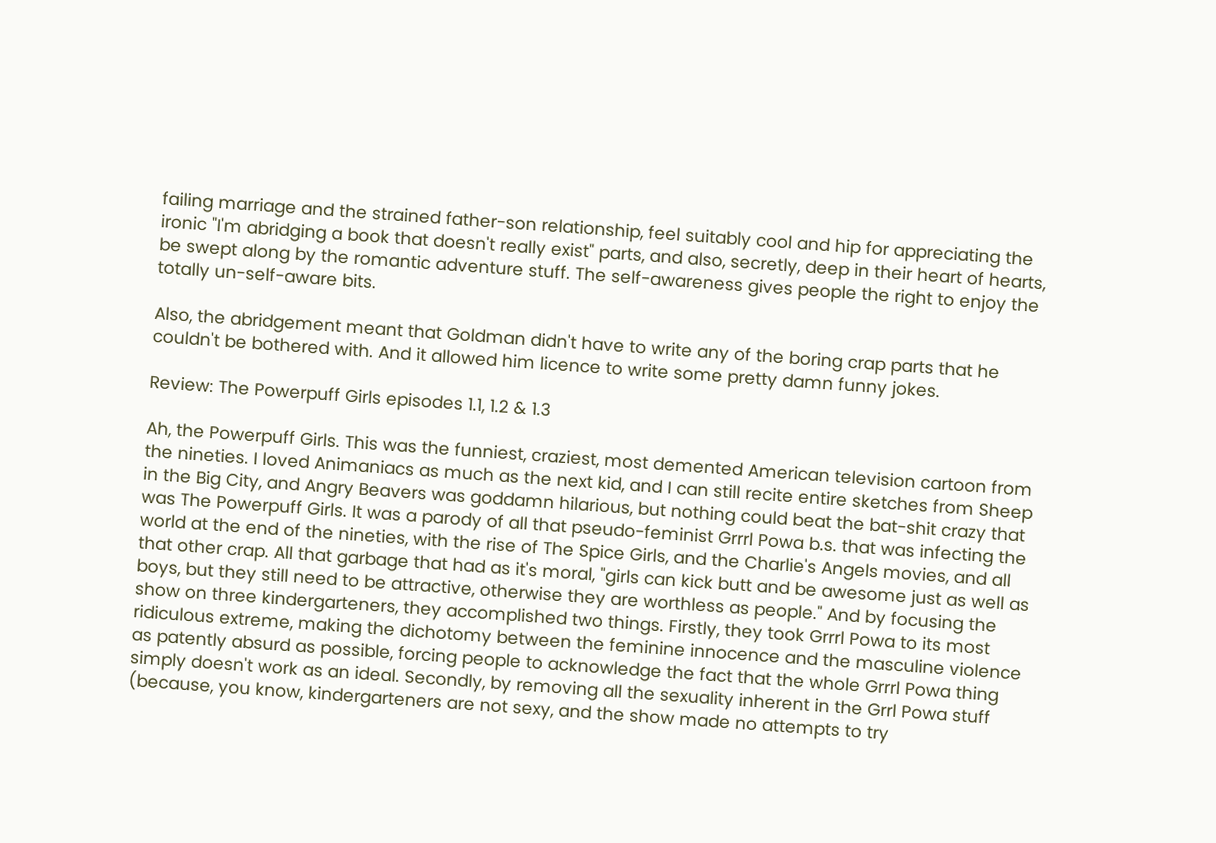failing marriage and the strained father-son relationship, feel suitably cool and hip for appreciating the ironic "I'm abridging a book that doesn't really exist" parts, and also, secretly, deep in their heart of hearts, be swept along by the romantic adventure stuff. The self-awareness gives people the right to enjoy the totally un-self-aware bits.

Also, the abridgement meant that Goldman didn't have to write any of the boring crap parts that he couldn't be bothered with. And it allowed him licence to write some pretty damn funny jokes.

Review: The Powerpuff Girls episodes 1.1, 1.2 & 1.3

Ah, the Powerpuff Girls. This was the funniest, craziest, most demented American television cartoon from the nineties. I loved Animaniacs as much as the next kid, and I can still recite entire sketches from Sheep in the Big City, and Angry Beavers was goddamn hilarious, but nothing could beat the bat-shit crazy that was The Powerpuff Girls. It was a parody of all that pseudo-feminist Grrrl Powa b.s. that was infecting the world at the end of the nineties, with the rise of The Spice Girls, and the Charlie's Angels movies, and all that other crap. All that garbage that had as it's moral, "girls can kick butt and be awesome just as well as boys, but they still need to be attractive, otherwise they are worthless as people." And by focusing the show on three kindergarteners, they accomplished two things. Firstly, they took Grrrl Powa to its most ridiculous extreme, making the dichotomy between the feminine innocence and the masculine violence as patently absurd as possible, forcing people to acknowledge the fact that the whole Grrrl Powa thing simply doesn't work as an ideal. Secondly, by removing all the sexuality inherent in the Grrl Powa stuff (because, you know, kindergarteners are not sexy, and the show made no attempts to try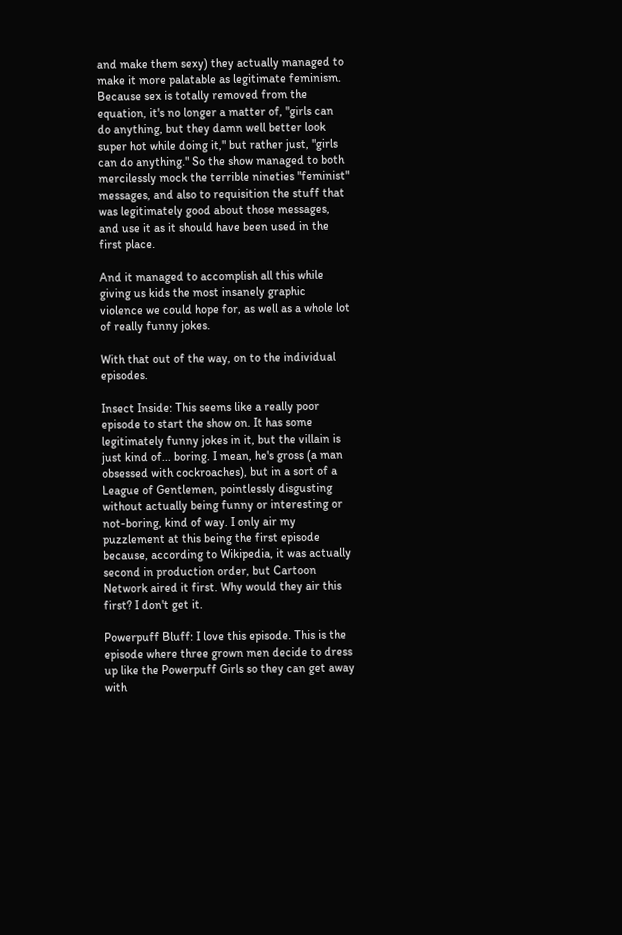and make them sexy) they actually managed to make it more palatable as legitimate feminism. Because sex is totally removed from the equation, it's no longer a matter of, "girls can do anything, but they damn well better look super hot while doing it," but rather just, "girls can do anything." So the show managed to both mercilessly mock the terrible nineties "feminist" messages, and also to requisition the stuff that was legitimately good about those messages, and use it as it should have been used in the first place.

And it managed to accomplish all this while giving us kids the most insanely graphic violence we could hope for, as well as a whole lot of really funny jokes.

With that out of the way, on to the individual episodes.

Insect Inside: This seems like a really poor episode to start the show on. It has some legitimately funny jokes in it, but the villain is just kind of... boring. I mean, he's gross (a man obsessed with cockroaches), but in a sort of a League of Gentlemen, pointlessly disgusting without actually being funny or interesting or not-boring, kind of way. I only air my puzzlement at this being the first episode because, according to Wikipedia, it was actually second in production order, but Cartoon Network aired it first. Why would they air this first? I don't get it.

Powerpuff Bluff: I love this episode. This is the episode where three grown men decide to dress up like the Powerpuff Girls so they can get away with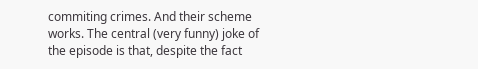commiting crimes. And their scheme works. The central (very funny) joke of the episode is that, despite the fact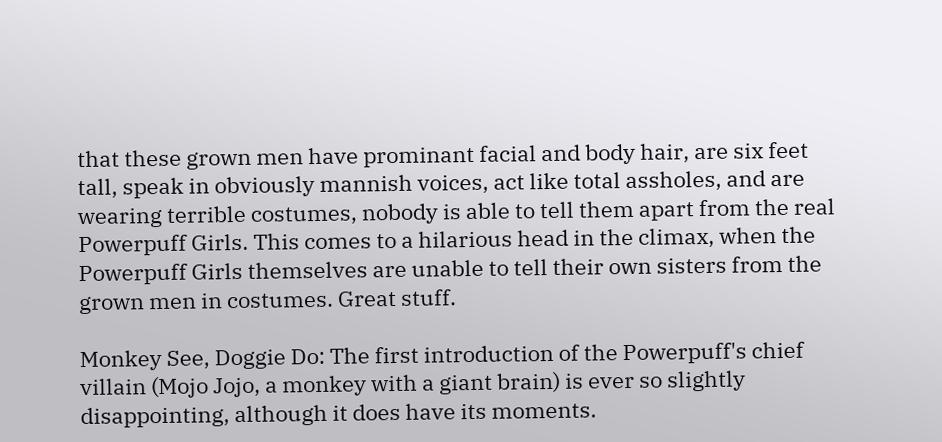that these grown men have prominant facial and body hair, are six feet tall, speak in obviously mannish voices, act like total assholes, and are wearing terrible costumes, nobody is able to tell them apart from the real Powerpuff Girls. This comes to a hilarious head in the climax, when the Powerpuff Girls themselves are unable to tell their own sisters from the grown men in costumes. Great stuff.

Monkey See, Doggie Do: The first introduction of the Powerpuff's chief villain (Mojo Jojo, a monkey with a giant brain) is ever so slightly disappointing, although it does have its moments.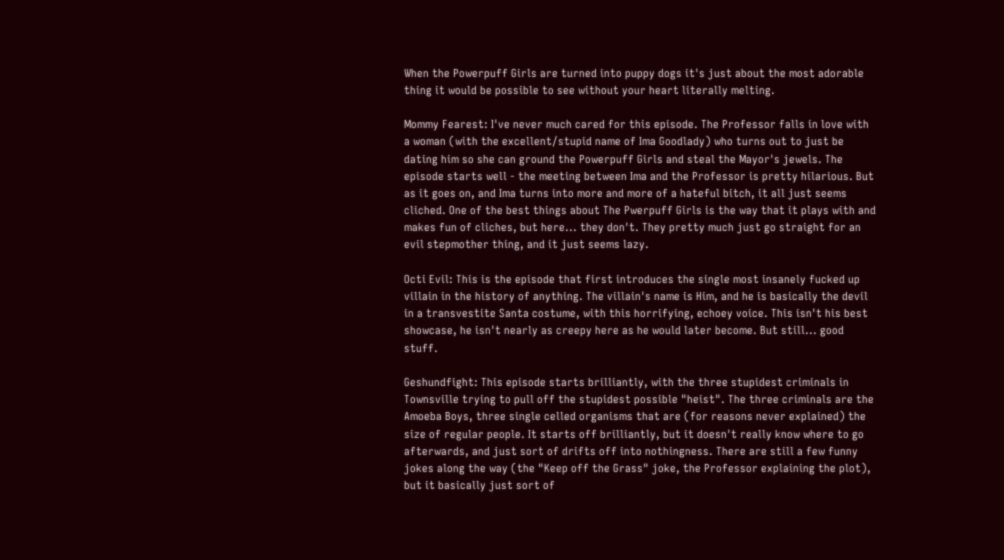When the Powerpuff Girls are turned into puppy dogs it's just about the most adorable thing it would be possible to see without your heart literally melting.

Mommy Fearest: I've never much cared for this episode. The Professor falls in love with a woman (with the excellent/stupid name of Ima Goodlady) who turns out to just be dating him so she can ground the Powerpuff Girls and steal the Mayor's jewels. The episode starts well - the meeting between Ima and the Professor is pretty hilarious. But as it goes on, and Ima turns into more and more of a hateful bitch, it all just seems cliched. One of the best things about The Pwerpuff Girls is the way that it plays with and makes fun of cliches, but here... they don't. They pretty much just go straight for an evil stepmother thing, and it just seems lazy.

Octi Evil: This is the episode that first introduces the single most insanely fucked up villain in the history of anything. The villain's name is Him, and he is basically the devil in a transvestite Santa costume, with this horrifying, echoey voice. This isn't his best showcase, he isn't nearly as creepy here as he would later become. But still... good stuff.

Geshundfight: This episode starts brilliantly, with the three stupidest criminals in Townsville trying to pull off the stupidest possible "heist". The three criminals are the Amoeba Boys, three single celled organisms that are (for reasons never explained) the size of regular people. It starts off brilliantly, but it doesn't really know where to go afterwards, and just sort of drifts off into nothingness. There are still a few funny jokes along the way (the "Keep off the Grass" joke, the Professor explaining the plot), but it basically just sort of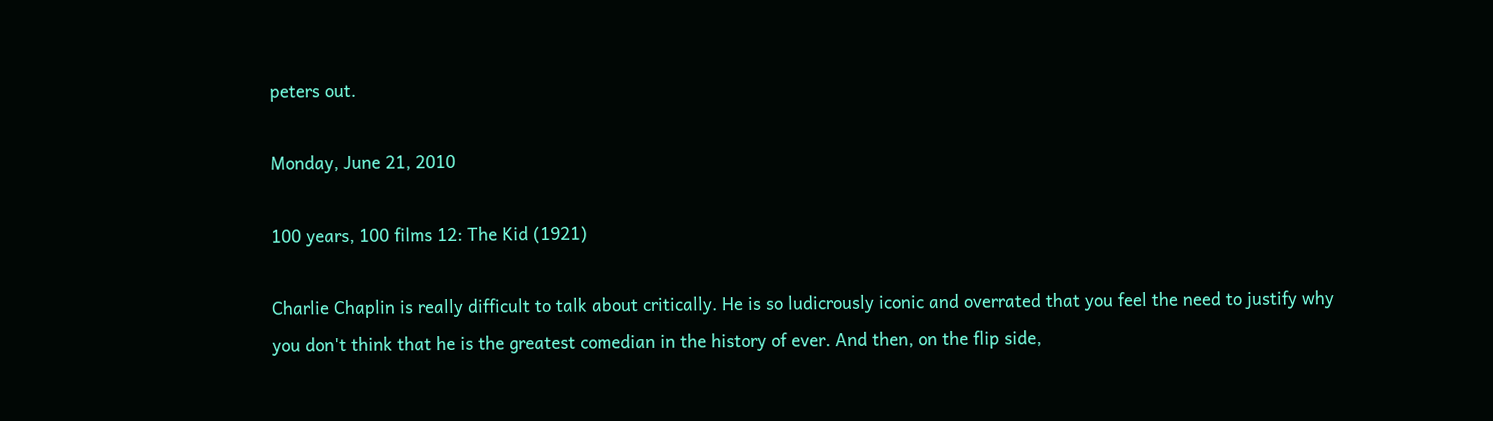peters out.

Monday, June 21, 2010

100 years, 100 films 12: The Kid (1921)

Charlie Chaplin is really difficult to talk about critically. He is so ludicrously iconic and overrated that you feel the need to justify why you don't think that he is the greatest comedian in the history of ever. And then, on the flip side,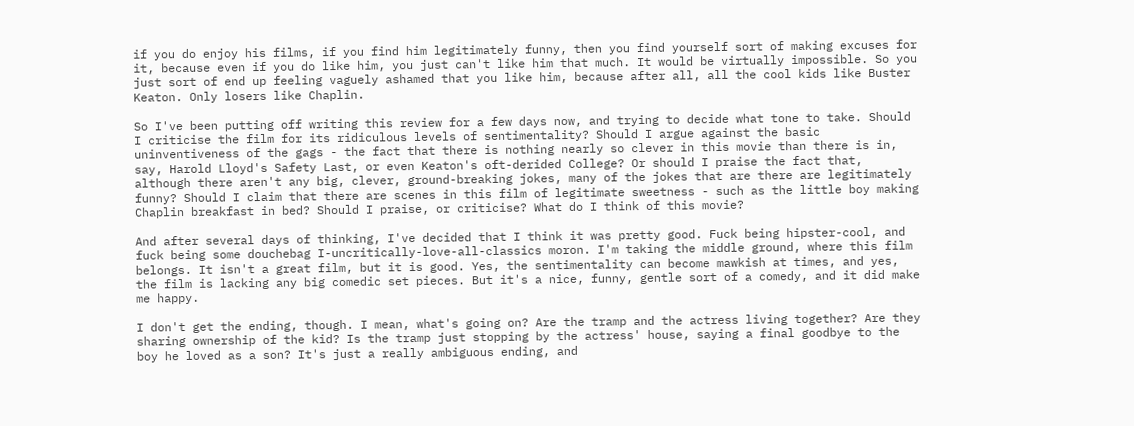if you do enjoy his films, if you find him legitimately funny, then you find yourself sort of making excuses for it, because even if you do like him, you just can't like him that much. It would be virtually impossible. So you just sort of end up feeling vaguely ashamed that you like him, because after all, all the cool kids like Buster Keaton. Only losers like Chaplin.

So I've been putting off writing this review for a few days now, and trying to decide what tone to take. Should I criticise the film for its ridiculous levels of sentimentality? Should I argue against the basic uninventiveness of the gags - the fact that there is nothing nearly so clever in this movie than there is in, say, Harold Lloyd's Safety Last, or even Keaton's oft-derided College? Or should I praise the fact that, although there aren't any big, clever, ground-breaking jokes, many of the jokes that are there are legitimately funny? Should I claim that there are scenes in this film of legitimate sweetness - such as the little boy making Chaplin breakfast in bed? Should I praise, or criticise? What do I think of this movie?

And after several days of thinking, I've decided that I think it was pretty good. Fuck being hipster-cool, and fuck being some douchebag I-uncritically-love-all-classics moron. I'm taking the middle ground, where this film belongs. It isn't a great film, but it is good. Yes, the sentimentality can become mawkish at times, and yes, the film is lacking any big comedic set pieces. But it's a nice, funny, gentle sort of a comedy, and it did make me happy.

I don't get the ending, though. I mean, what's going on? Are the tramp and the actress living together? Are they sharing ownership of the kid? Is the tramp just stopping by the actress' house, saying a final goodbye to the boy he loved as a son? It's just a really ambiguous ending, and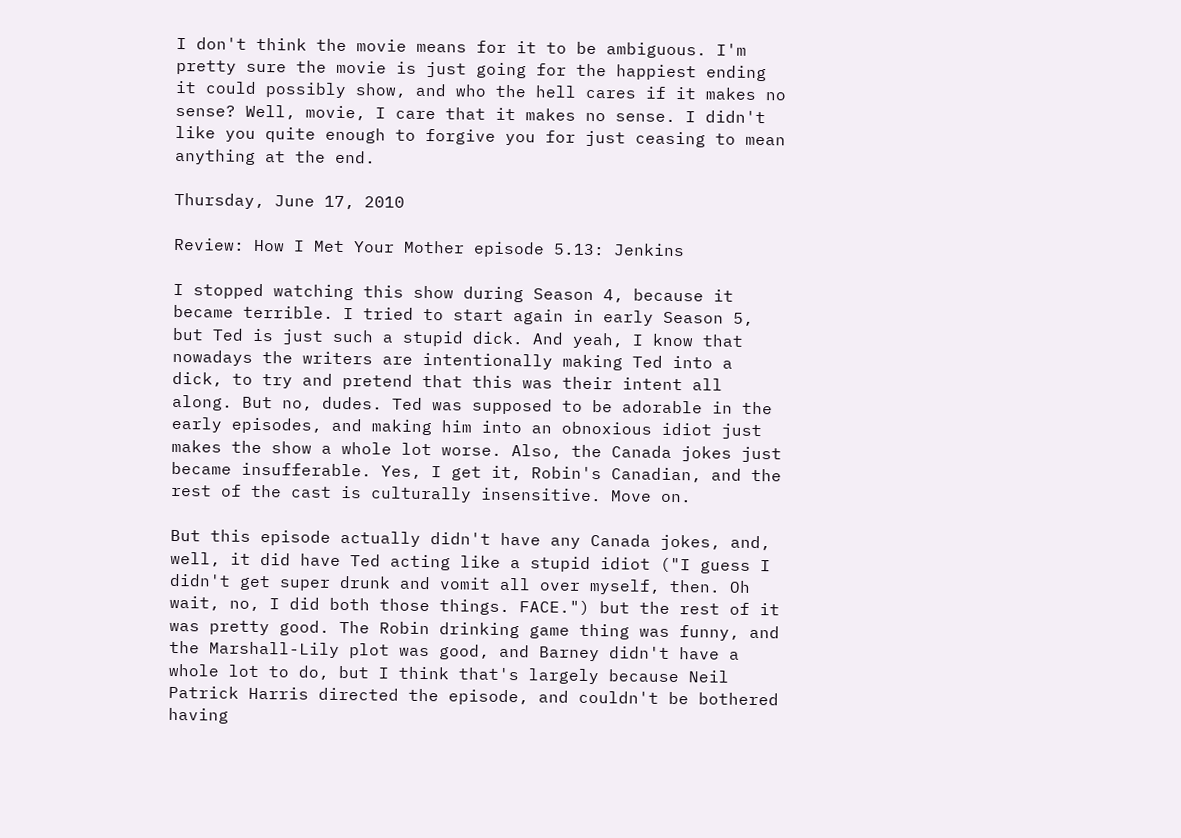I don't think the movie means for it to be ambiguous. I'm pretty sure the movie is just going for the happiest ending it could possibly show, and who the hell cares if it makes no sense? Well, movie, I care that it makes no sense. I didn't like you quite enough to forgive you for just ceasing to mean anything at the end.

Thursday, June 17, 2010

Review: How I Met Your Mother episode 5.13: Jenkins

I stopped watching this show during Season 4, because it became terrible. I tried to start again in early Season 5, but Ted is just such a stupid dick. And yeah, I know that nowadays the writers are intentionally making Ted into a dick, to try and pretend that this was their intent all along. But no, dudes. Ted was supposed to be adorable in the early episodes, and making him into an obnoxious idiot just makes the show a whole lot worse. Also, the Canada jokes just became insufferable. Yes, I get it, Robin's Canadian, and the rest of the cast is culturally insensitive. Move on.

But this episode actually didn't have any Canada jokes, and, well, it did have Ted acting like a stupid idiot ("I guess I didn't get super drunk and vomit all over myself, then. Oh wait, no, I did both those things. FACE.") but the rest of it was pretty good. The Robin drinking game thing was funny, and the Marshall-Lily plot was good, and Barney didn't have a whole lot to do, but I think that's largely because Neil Patrick Harris directed the episode, and couldn't be bothered having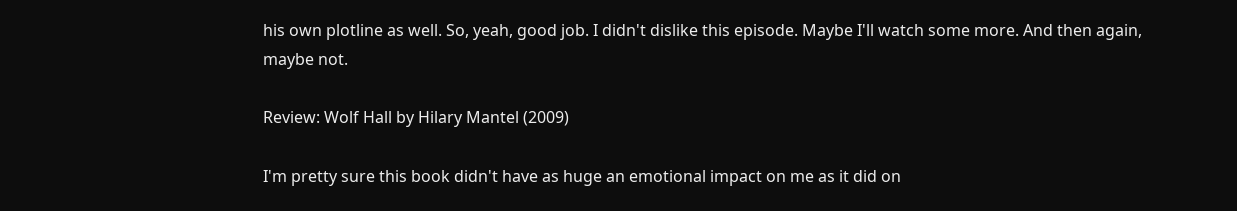his own plotline as well. So, yeah, good job. I didn't dislike this episode. Maybe I'll watch some more. And then again, maybe not.

Review: Wolf Hall by Hilary Mantel (2009)

I'm pretty sure this book didn't have as huge an emotional impact on me as it did on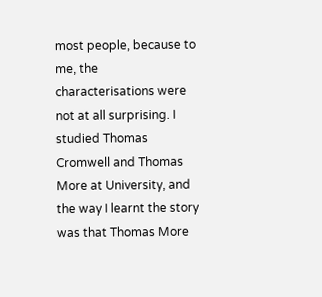most people, because to me, the characterisations were not at all surprising. I studied Thomas Cromwell and Thomas More at University, and the way I learnt the story was that Thomas More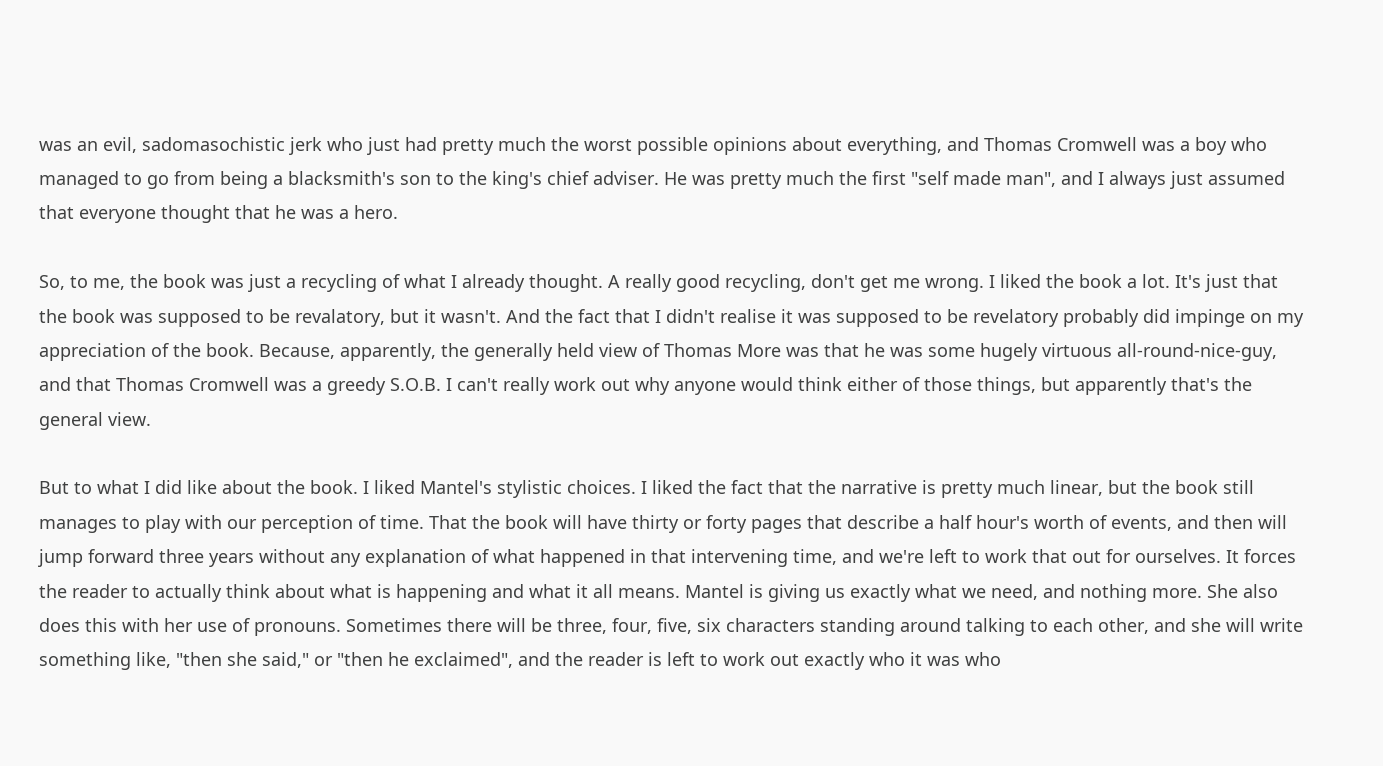was an evil, sadomasochistic jerk who just had pretty much the worst possible opinions about everything, and Thomas Cromwell was a boy who managed to go from being a blacksmith's son to the king's chief adviser. He was pretty much the first "self made man", and I always just assumed that everyone thought that he was a hero.

So, to me, the book was just a recycling of what I already thought. A really good recycling, don't get me wrong. I liked the book a lot. It's just that the book was supposed to be revalatory, but it wasn't. And the fact that I didn't realise it was supposed to be revelatory probably did impinge on my appreciation of the book. Because, apparently, the generally held view of Thomas More was that he was some hugely virtuous all-round-nice-guy, and that Thomas Cromwell was a greedy S.O.B. I can't really work out why anyone would think either of those things, but apparently that's the general view.

But to what I did like about the book. I liked Mantel's stylistic choices. I liked the fact that the narrative is pretty much linear, but the book still manages to play with our perception of time. That the book will have thirty or forty pages that describe a half hour's worth of events, and then will jump forward three years without any explanation of what happened in that intervening time, and we're left to work that out for ourselves. It forces the reader to actually think about what is happening and what it all means. Mantel is giving us exactly what we need, and nothing more. She also does this with her use of pronouns. Sometimes there will be three, four, five, six characters standing around talking to each other, and she will write something like, "then she said," or "then he exclaimed", and the reader is left to work out exactly who it was who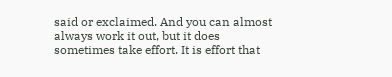said or exclaimed. And you can almost always work it out, but it does sometimes take effort. It is effort that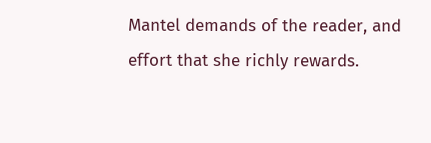Mantel demands of the reader, and effort that she richly rewards.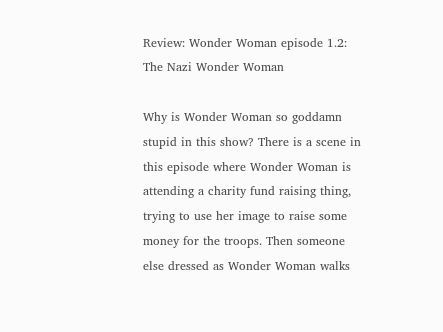Review: Wonder Woman episode 1.2: The Nazi Wonder Woman

Why is Wonder Woman so goddamn stupid in this show? There is a scene in this episode where Wonder Woman is attending a charity fund raising thing, trying to use her image to raise some money for the troops. Then someone else dressed as Wonder Woman walks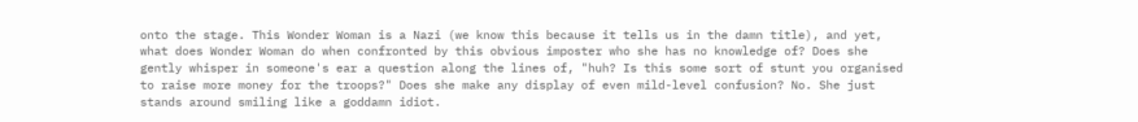onto the stage. This Wonder Woman is a Nazi (we know this because it tells us in the damn title), and yet, what does Wonder Woman do when confronted by this obvious imposter who she has no knowledge of? Does she gently whisper in someone's ear a question along the lines of, "huh? Is this some sort of stunt you organised to raise more money for the troops?" Does she make any display of even mild-level confusion? No. She just stands around smiling like a goddamn idiot.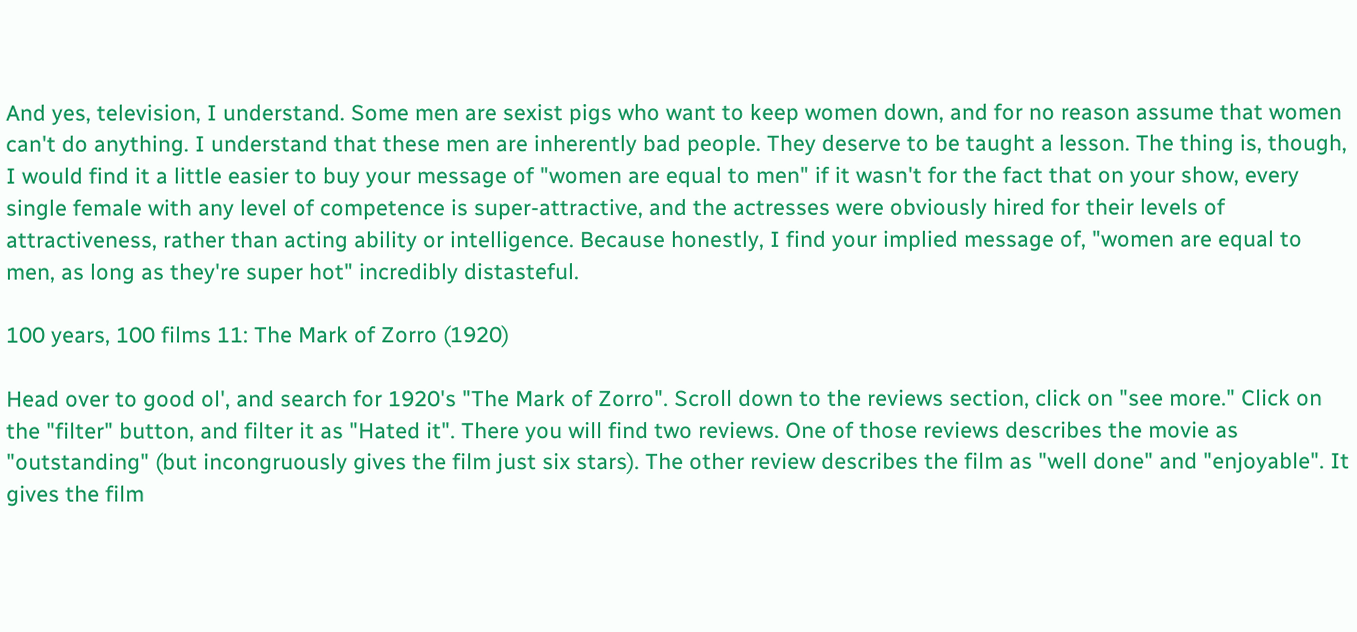And yes, television, I understand. Some men are sexist pigs who want to keep women down, and for no reason assume that women can't do anything. I understand that these men are inherently bad people. They deserve to be taught a lesson. The thing is, though, I would find it a little easier to buy your message of "women are equal to men" if it wasn't for the fact that on your show, every single female with any level of competence is super-attractive, and the actresses were obviously hired for their levels of attractiveness, rather than acting ability or intelligence. Because honestly, I find your implied message of, "women are equal to men, as long as they're super hot" incredibly distasteful.

100 years, 100 films 11: The Mark of Zorro (1920)

Head over to good ol', and search for 1920's "The Mark of Zorro". Scroll down to the reviews section, click on "see more." Click on the "filter" button, and filter it as "Hated it". There you will find two reviews. One of those reviews describes the movie as "outstanding" (but incongruously gives the film just six stars). The other review describes the film as "well done" and "enjoyable". It gives the film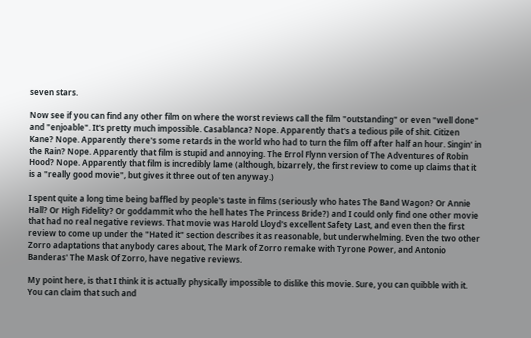seven stars.

Now see if you can find any other film on where the worst reviews call the film "outstanding" or even "well done" and "enjoable". It's pretty much impossible. Casablanca? Nope. Apparently that's a tedious pile of shit. Citizen Kane? Nope. Apparently there's some retards in the world who had to turn the film off after half an hour. Singin' in the Rain? Nope. Apparently that film is stupid and annoying. The Errol Flynn version of The Adventures of Robin Hood? Nope. Apparently that film is incredibly lame (although, bizarrely, the first review to come up claims that it is a "really good movie", but gives it three out of ten anyway.)

I spent quite a long time being baffled by people's taste in films (seriously who hates The Band Wagon? Or Annie Hall? Or High Fidelity? Or goddammit who the hell hates The Princess Bride?) and I could only find one other movie that had no real negative reviews. That movie was Harold Lloyd's excellent Safety Last, and even then the first review to come up under the "Hated it" section describes it as reasonable, but underwhelming. Even the two other Zorro adaptations that anybody cares about, The Mark of Zorro remake with Tyrone Power, and Antonio Banderas' The Mask Of Zorro, have negative reviews.

My point here, is that I think it is actually physically impossible to dislike this movie. Sure, you can quibble with it. You can claim that such and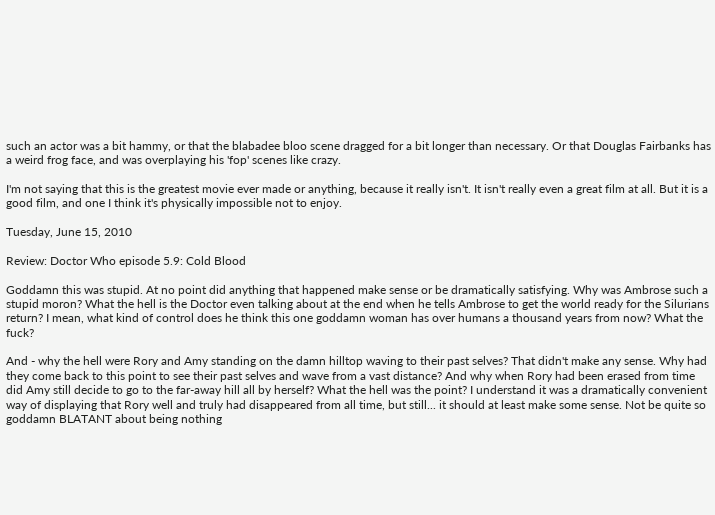such an actor was a bit hammy, or that the blabadee bloo scene dragged for a bit longer than necessary. Or that Douglas Fairbanks has a weird frog face, and was overplaying his 'fop' scenes like crazy.

I'm not saying that this is the greatest movie ever made or anything, because it really isn't. It isn't really even a great film at all. But it is a good film, and one I think it's physically impossible not to enjoy.

Tuesday, June 15, 2010

Review: Doctor Who episode 5.9: Cold Blood

Goddamn this was stupid. At no point did anything that happened make sense or be dramatically satisfying. Why was Ambrose such a stupid moron? What the hell is the Doctor even talking about at the end when he tells Ambrose to get the world ready for the Silurians return? I mean, what kind of control does he think this one goddamn woman has over humans a thousand years from now? What the fuck?

And - why the hell were Rory and Amy standing on the damn hilltop waving to their past selves? That didn't make any sense. Why had they come back to this point to see their past selves and wave from a vast distance? And why when Rory had been erased from time did Amy still decide to go to the far-away hill all by herself? What the hell was the point? I understand it was a dramatically convenient way of displaying that Rory well and truly had disappeared from all time, but still... it should at least make some sense. Not be quite so goddamn BLATANT about being nothing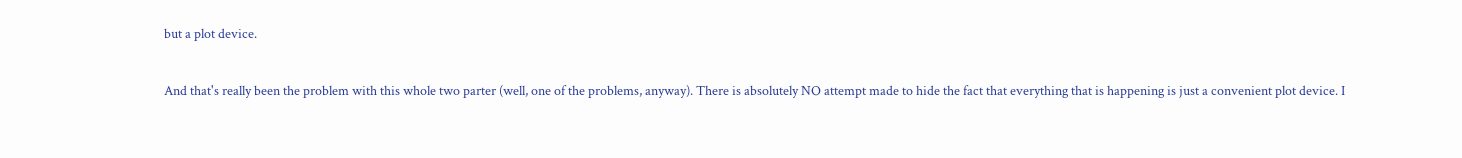but a plot device.

And that's really been the problem with this whole two parter (well, one of the problems, anyway). There is absolutely NO attempt made to hide the fact that everything that is happening is just a convenient plot device. I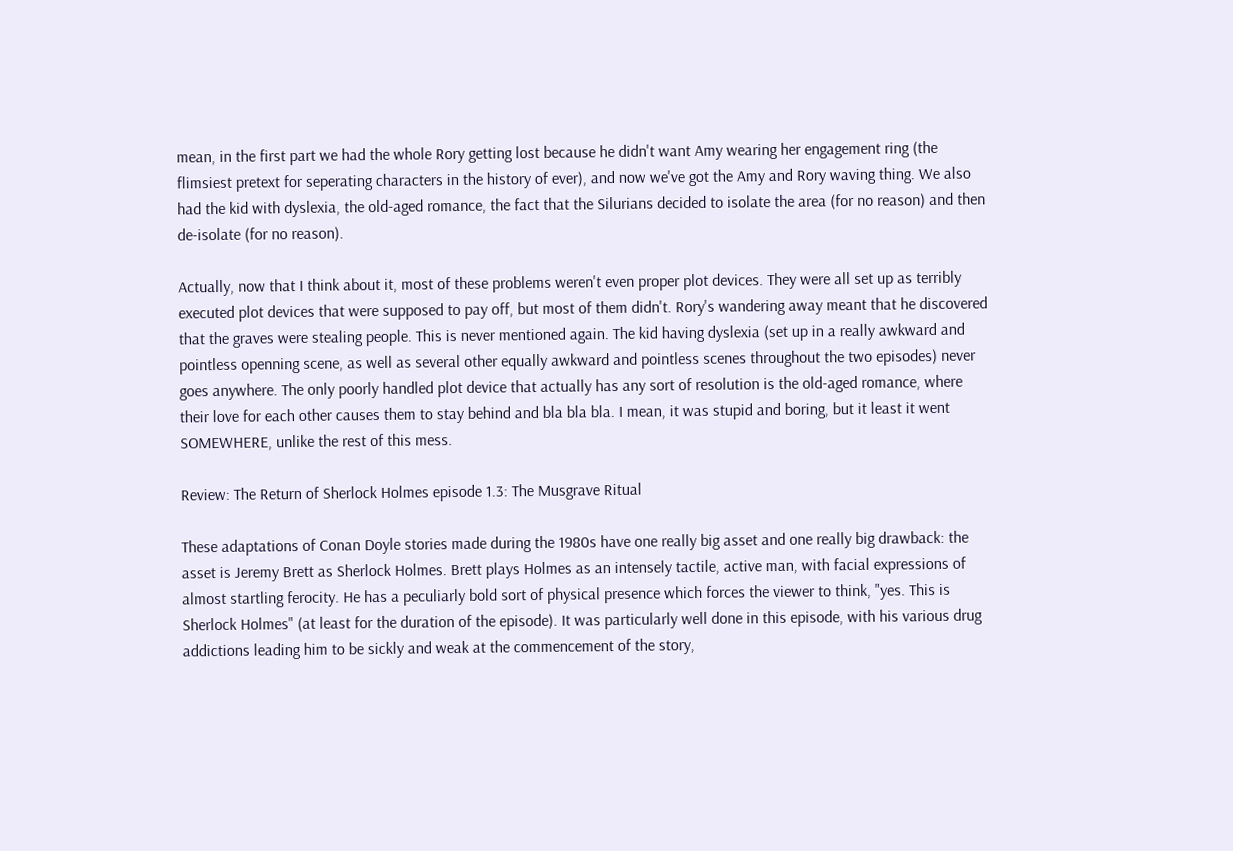mean, in the first part we had the whole Rory getting lost because he didn't want Amy wearing her engagement ring (the flimsiest pretext for seperating characters in the history of ever), and now we've got the Amy and Rory waving thing. We also had the kid with dyslexia, the old-aged romance, the fact that the Silurians decided to isolate the area (for no reason) and then de-isolate (for no reason).

Actually, now that I think about it, most of these problems weren't even proper plot devices. They were all set up as terribly executed plot devices that were supposed to pay off, but most of them didn't. Rory's wandering away meant that he discovered that the graves were stealing people. This is never mentioned again. The kid having dyslexia (set up in a really awkward and pointless openning scene, as well as several other equally awkward and pointless scenes throughout the two episodes) never goes anywhere. The only poorly handled plot device that actually has any sort of resolution is the old-aged romance, where their love for each other causes them to stay behind and bla bla bla. I mean, it was stupid and boring, but it least it went SOMEWHERE, unlike the rest of this mess.

Review: The Return of Sherlock Holmes episode 1.3: The Musgrave Ritual

These adaptations of Conan Doyle stories made during the 1980s have one really big asset and one really big drawback: the asset is Jeremy Brett as Sherlock Holmes. Brett plays Holmes as an intensely tactile, active man, with facial expressions of almost startling ferocity. He has a peculiarly bold sort of physical presence which forces the viewer to think, "yes. This is Sherlock Holmes" (at least for the duration of the episode). It was particularly well done in this episode, with his various drug addictions leading him to be sickly and weak at the commencement of the story,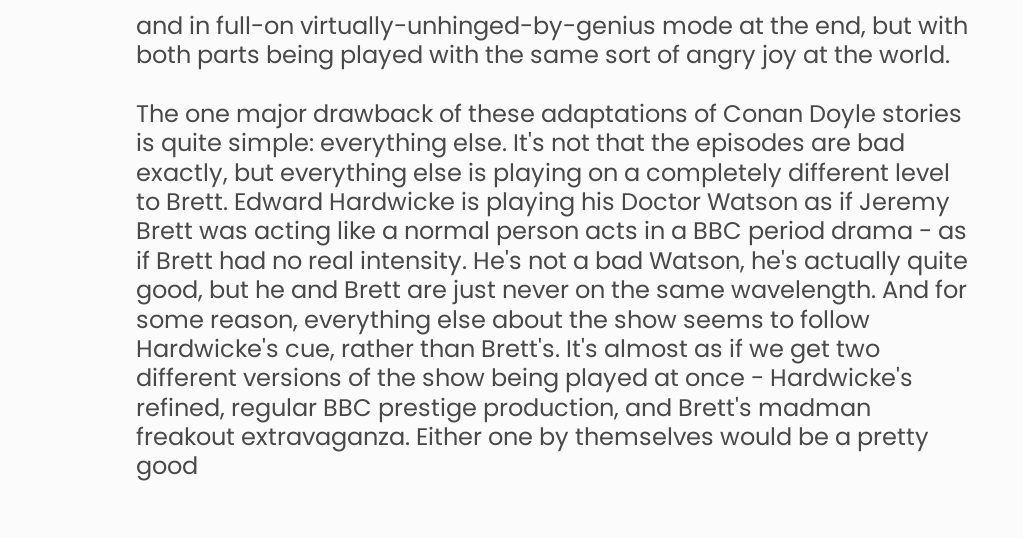and in full-on virtually-unhinged-by-genius mode at the end, but with both parts being played with the same sort of angry joy at the world.

The one major drawback of these adaptations of Conan Doyle stories is quite simple: everything else. It's not that the episodes are bad exactly, but everything else is playing on a completely different level to Brett. Edward Hardwicke is playing his Doctor Watson as if Jeremy Brett was acting like a normal person acts in a BBC period drama - as if Brett had no real intensity. He's not a bad Watson, he's actually quite good, but he and Brett are just never on the same wavelength. And for some reason, everything else about the show seems to follow Hardwicke's cue, rather than Brett's. It's almost as if we get two different versions of the show being played at once - Hardwicke's refined, regular BBC prestige production, and Brett's madman freakout extravaganza. Either one by themselves would be a pretty good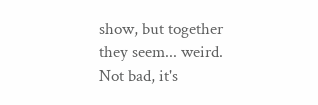show, but together they seem... weird. Not bad, it's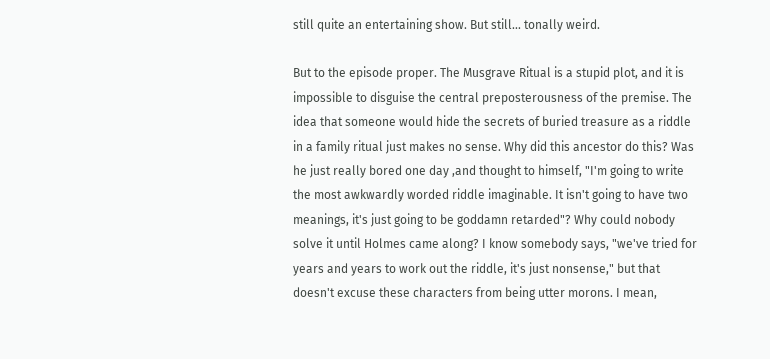still quite an entertaining show. But still... tonally weird.

But to the episode proper. The Musgrave Ritual is a stupid plot, and it is impossible to disguise the central preposterousness of the premise. The idea that someone would hide the secrets of buried treasure as a riddle in a family ritual just makes no sense. Why did this ancestor do this? Was he just really bored one day ,and thought to himself, "I'm going to write the most awkwardly worded riddle imaginable. It isn't going to have two meanings, it's just going to be goddamn retarded"? Why could nobody solve it until Holmes came along? I know somebody says, "we've tried for years and years to work out the riddle, it's just nonsense," but that doesn't excuse these characters from being utter morons. I mean,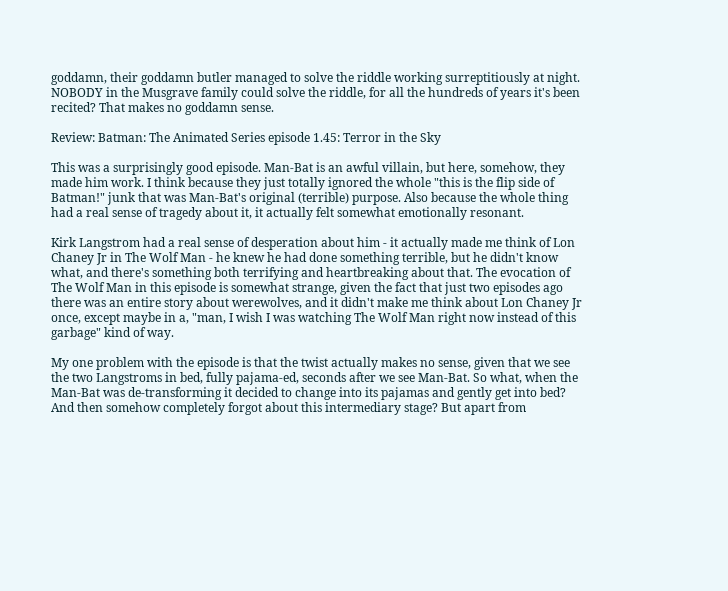goddamn, their goddamn butler managed to solve the riddle working surreptitiously at night. NOBODY in the Musgrave family could solve the riddle, for all the hundreds of years it's been recited? That makes no goddamn sense.

Review: Batman: The Animated Series episode 1.45: Terror in the Sky

This was a surprisingly good episode. Man-Bat is an awful villain, but here, somehow, they made him work. I think because they just totally ignored the whole "this is the flip side of Batman!" junk that was Man-Bat's original (terrible) purpose. Also because the whole thing had a real sense of tragedy about it, it actually felt somewhat emotionally resonant.

Kirk Langstrom had a real sense of desperation about him - it actually made me think of Lon Chaney Jr in The Wolf Man - he knew he had done something terrible, but he didn't know what, and there's something both terrifying and heartbreaking about that. The evocation of The Wolf Man in this episode is somewhat strange, given the fact that just two episodes ago there was an entire story about werewolves, and it didn't make me think about Lon Chaney Jr once, except maybe in a, "man, I wish I was watching The Wolf Man right now instead of this garbage" kind of way.

My one problem with the episode is that the twist actually makes no sense, given that we see the two Langstroms in bed, fully pajama-ed, seconds after we see Man-Bat. So what, when the Man-Bat was de-transforming it decided to change into its pajamas and gently get into bed? And then somehow completely forgot about this intermediary stage? But apart from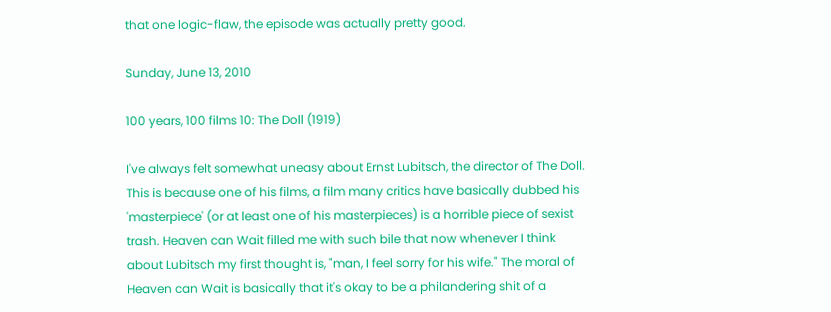that one logic-flaw, the episode was actually pretty good.

Sunday, June 13, 2010

100 years, 100 films 10: The Doll (1919)

I've always felt somewhat uneasy about Ernst Lubitsch, the director of The Doll. This is because one of his films, a film many critics have basically dubbed his 'masterpiece' (or at least one of his masterpieces) is a horrible piece of sexist trash. Heaven can Wait filled me with such bile that now whenever I think about Lubitsch my first thought is, "man, I feel sorry for his wife." The moral of Heaven can Wait is basically that it's okay to be a philandering shit of a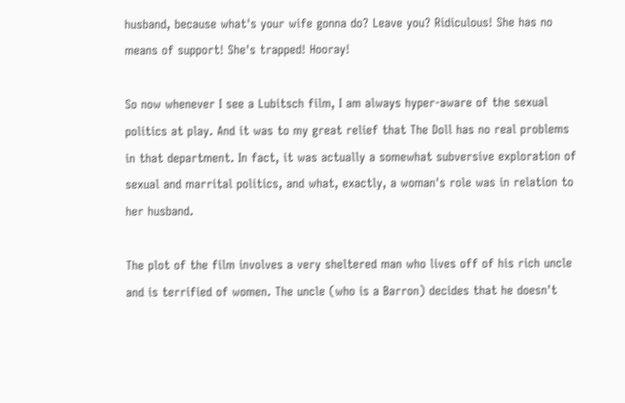husband, because what's your wife gonna do? Leave you? Ridiculous! She has no means of support! She's trapped! Hooray!

So now whenever I see a Lubitsch film, I am always hyper-aware of the sexual politics at play. And it was to my great relief that The Doll has no real problems in that department. In fact, it was actually a somewhat subversive exploration of sexual and marrital politics, and what, exactly, a woman's role was in relation to her husband.

The plot of the film involves a very sheltered man who lives off of his rich uncle and is terrified of women. The uncle (who is a Barron) decides that he doesn't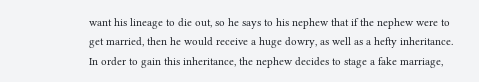want his lineage to die out, so he says to his nephew that if the nephew were to get married, then he would receive a huge dowry, as well as a hefty inheritance. In order to gain this inheritance, the nephew decides to stage a fake marriage,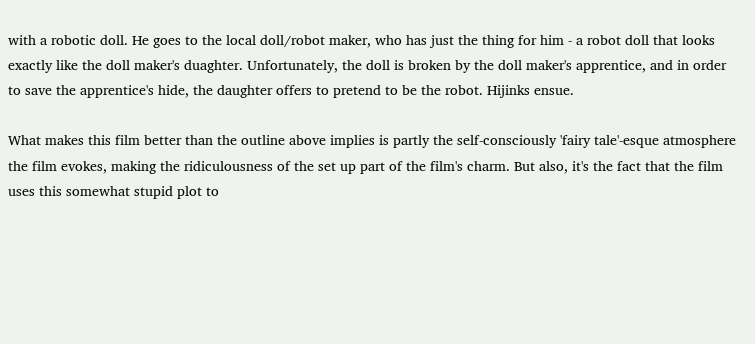with a robotic doll. He goes to the local doll/robot maker, who has just the thing for him - a robot doll that looks exactly like the doll maker's duaghter. Unfortunately, the doll is broken by the doll maker's apprentice, and in order to save the apprentice's hide, the daughter offers to pretend to be the robot. Hijinks ensue.

What makes this film better than the outline above implies is partly the self-consciously 'fairy tale'-esque atmosphere the film evokes, making the ridiculousness of the set up part of the film's charm. But also, it's the fact that the film uses this somewhat stupid plot to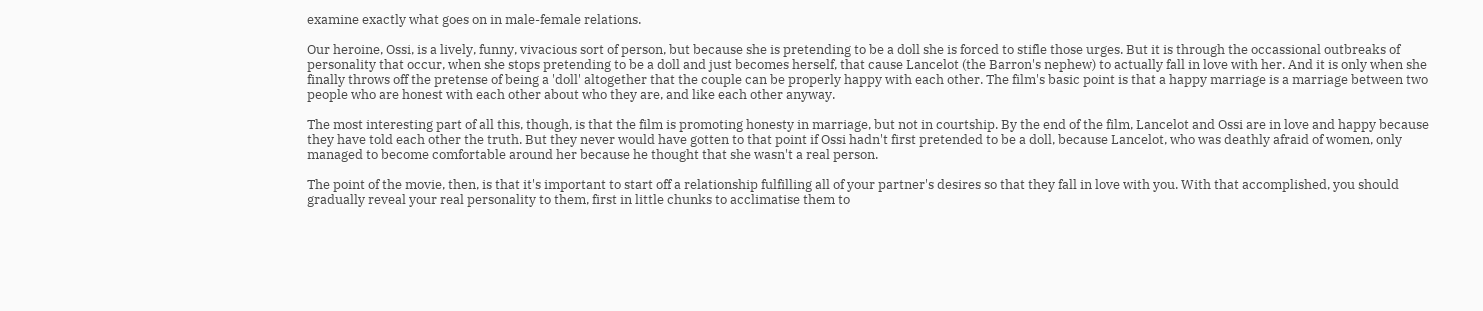examine exactly what goes on in male-female relations.

Our heroine, Ossi, is a lively, funny, vivacious sort of person, but because she is pretending to be a doll she is forced to stifle those urges. But it is through the occassional outbreaks of personality that occur, when she stops pretending to be a doll and just becomes herself, that cause Lancelot (the Barron's nephew) to actually fall in love with her. And it is only when she finally throws off the pretense of being a 'doll' altogether that the couple can be properly happy with each other. The film's basic point is that a happy marriage is a marriage between two people who are honest with each other about who they are, and like each other anyway.

The most interesting part of all this, though, is that the film is promoting honesty in marriage, but not in courtship. By the end of the film, Lancelot and Ossi are in love and happy because they have told each other the truth. But they never would have gotten to that point if Ossi hadn't first pretended to be a doll, because Lancelot, who was deathly afraid of women, only managed to become comfortable around her because he thought that she wasn't a real person.

The point of the movie, then, is that it's important to start off a relationship fulfilling all of your partner's desires so that they fall in love with you. With that accomplished, you should gradually reveal your real personality to them, first in little chunks to acclimatise them to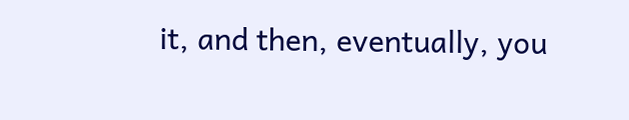it, and then, eventually, you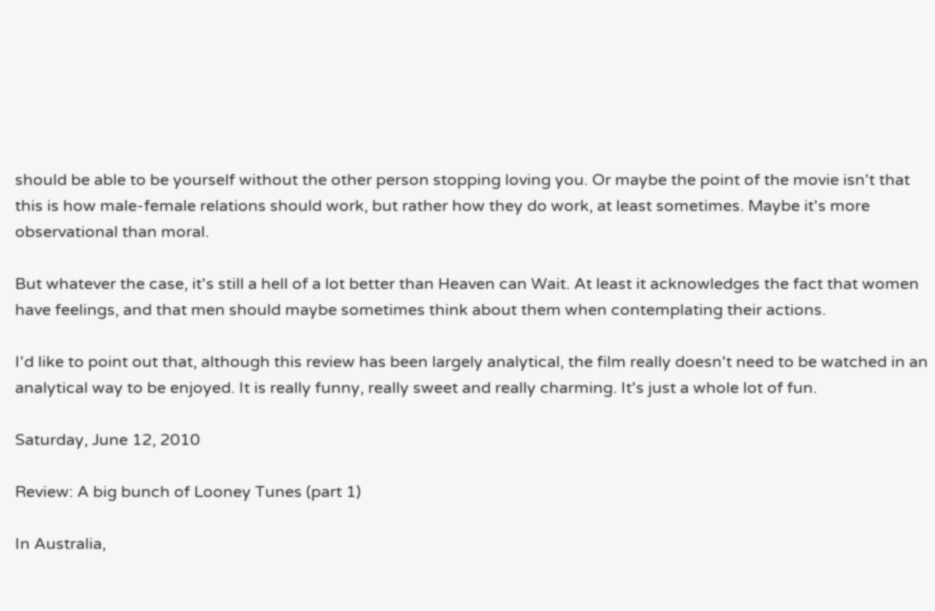should be able to be yourself without the other person stopping loving you. Or maybe the point of the movie isn't that this is how male-female relations should work, but rather how they do work, at least sometimes. Maybe it's more observational than moral.

But whatever the case, it's still a hell of a lot better than Heaven can Wait. At least it acknowledges the fact that women have feelings, and that men should maybe sometimes think about them when contemplating their actions.

I'd like to point out that, although this review has been largely analytical, the film really doesn't need to be watched in an analytical way to be enjoyed. It is really funny, really sweet and really charming. It's just a whole lot of fun.

Saturday, June 12, 2010

Review: A big bunch of Looney Tunes (part 1)

In Australia,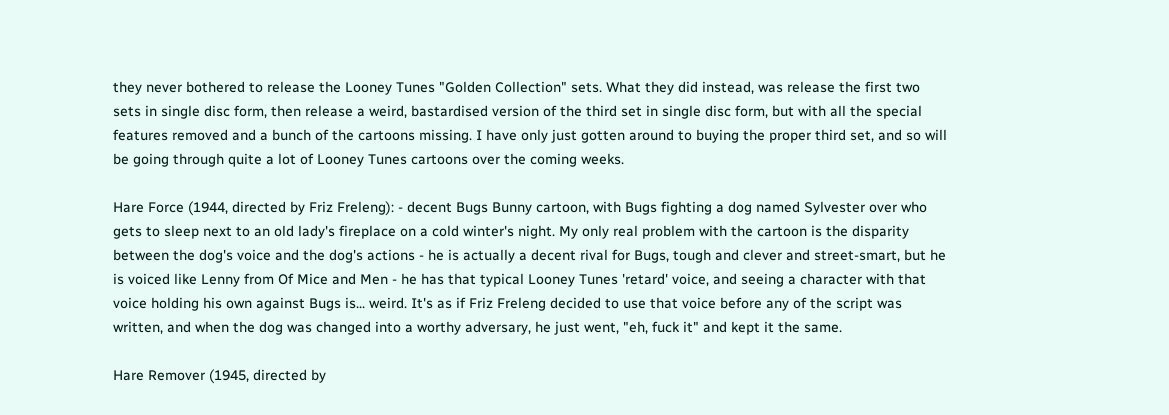they never bothered to release the Looney Tunes "Golden Collection" sets. What they did instead, was release the first two sets in single disc form, then release a weird, bastardised version of the third set in single disc form, but with all the special features removed and a bunch of the cartoons missing. I have only just gotten around to buying the proper third set, and so will be going through quite a lot of Looney Tunes cartoons over the coming weeks.

Hare Force (1944, directed by Friz Freleng): - decent Bugs Bunny cartoon, with Bugs fighting a dog named Sylvester over who gets to sleep next to an old lady's fireplace on a cold winter's night. My only real problem with the cartoon is the disparity between the dog's voice and the dog's actions - he is actually a decent rival for Bugs, tough and clever and street-smart, but he is voiced like Lenny from Of Mice and Men - he has that typical Looney Tunes 'retard' voice, and seeing a character with that voice holding his own against Bugs is... weird. It's as if Friz Freleng decided to use that voice before any of the script was written, and when the dog was changed into a worthy adversary, he just went, "eh, fuck it" and kept it the same.

Hare Remover (1945, directed by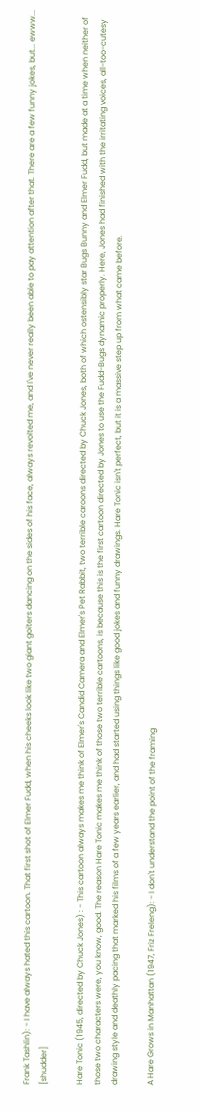Frank Tashlin): - I have always hated this cartoon. That first shot of Elmer Fudd, when his cheeks look like two giant goiters dancing on the sides of his face, always revolted me, and I've never really been able to pay attention after that. There are a few funny jokes, but... ewww... [shudder]

Hare Tonic (1945, directed by Chuck Jones) : - This cartoon always makes me think of Elmer's Candid Camera and Elmer's Pet Rabbit, two terrible caroons directed by Chuck Jones, both of which ostensibly star Bugs Bunny and Elmer Fudd, but made at a time when neither of those two characters were, you know, good. The reason Hare Tonic makes me think of those two terrible cartoons, is because this is the first cartoon directed by Jones to use the Fudd-Bugs dynamic properly. Here, Jones had finished with the irritating voices, all-too-cutesy drawing style and deathly pacing that marked his films of a few years earlier, and had started using things like good jokes and funny drawings. Hare Tonic isn't perfect, but it is a massive step up from what came before.

A Hare Grows in Manhattan (1947, Friz Freleng): - I don't understand the point of the framing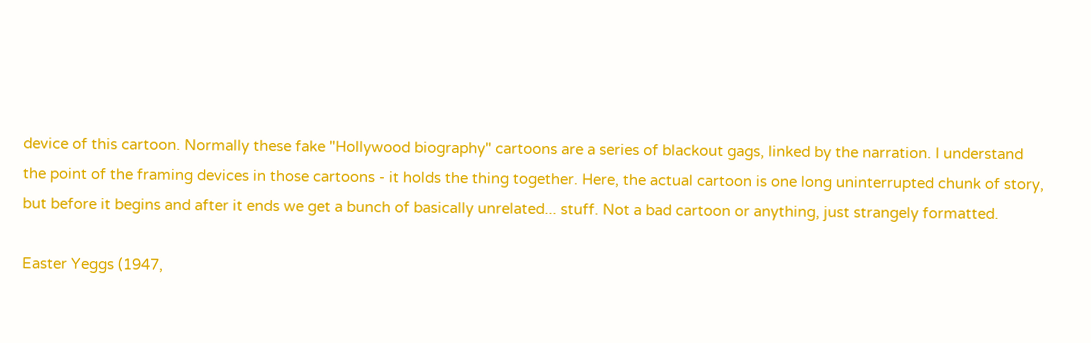device of this cartoon. Normally these fake "Hollywood biography" cartoons are a series of blackout gags, linked by the narration. I understand the point of the framing devices in those cartoons - it holds the thing together. Here, the actual cartoon is one long uninterrupted chunk of story, but before it begins and after it ends we get a bunch of basically unrelated... stuff. Not a bad cartoon or anything, just strangely formatted.

Easter Yeggs (1947,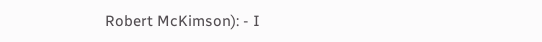Robert McKimson): - I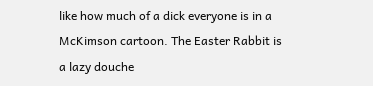like how much of a dick everyone is in a McKimson cartoon. The Easter Rabbit is a lazy douche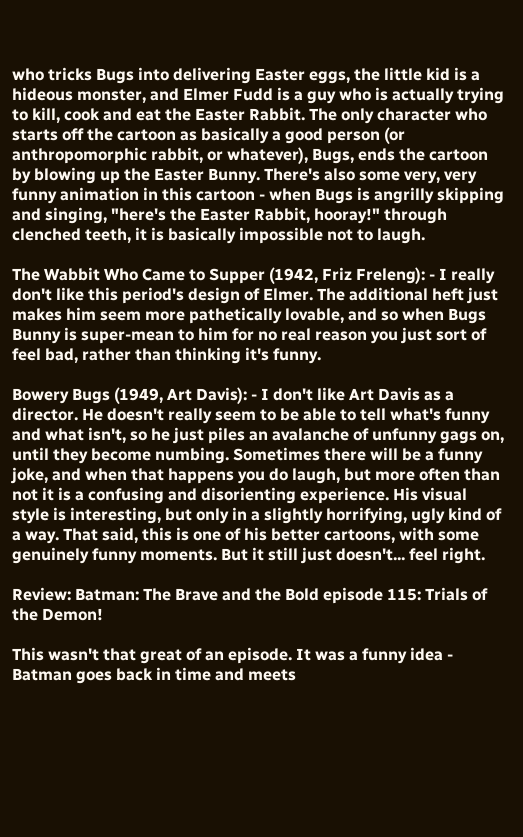who tricks Bugs into delivering Easter eggs, the little kid is a hideous monster, and Elmer Fudd is a guy who is actually trying to kill, cook and eat the Easter Rabbit. The only character who starts off the cartoon as basically a good person (or anthropomorphic rabbit, or whatever), Bugs, ends the cartoon by blowing up the Easter Bunny. There's also some very, very funny animation in this cartoon - when Bugs is angrilly skipping and singing, "here's the Easter Rabbit, hooray!" through clenched teeth, it is basically impossible not to laugh.

The Wabbit Who Came to Supper (1942, Friz Freleng): - I really don't like this period's design of Elmer. The additional heft just makes him seem more pathetically lovable, and so when Bugs Bunny is super-mean to him for no real reason you just sort of feel bad, rather than thinking it's funny.

Bowery Bugs (1949, Art Davis): - I don't like Art Davis as a director. He doesn't really seem to be able to tell what's funny and what isn't, so he just piles an avalanche of unfunny gags on, until they become numbing. Sometimes there will be a funny joke, and when that happens you do laugh, but more often than not it is a confusing and disorienting experience. His visual style is interesting, but only in a slightly horrifying, ugly kind of a way. That said, this is one of his better cartoons, with some genuinely funny moments. But it still just doesn't... feel right.

Review: Batman: The Brave and the Bold episode 115: Trials of the Demon!

This wasn't that great of an episode. It was a funny idea - Batman goes back in time and meets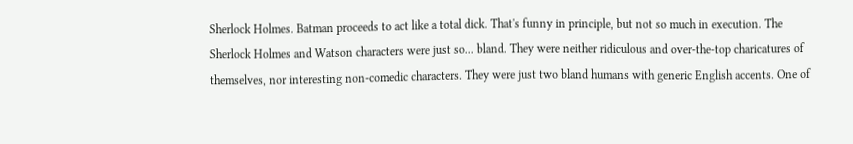Sherlock Holmes. Batman proceeds to act like a total dick. That's funny in principle, but not so much in execution. The Sherlock Holmes and Watson characters were just so... bland. They were neither ridiculous and over-the-top charicatures of themselves, nor interesting non-comedic characters. They were just two bland humans with generic English accents. One of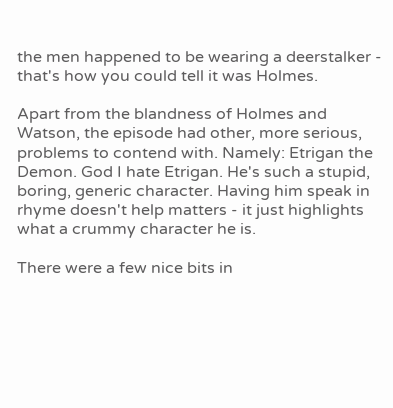the men happened to be wearing a deerstalker - that's how you could tell it was Holmes.

Apart from the blandness of Holmes and Watson, the episode had other, more serious, problems to contend with. Namely: Etrigan the Demon. God I hate Etrigan. He's such a stupid, boring, generic character. Having him speak in rhyme doesn't help matters - it just highlights what a crummy character he is.

There were a few nice bits in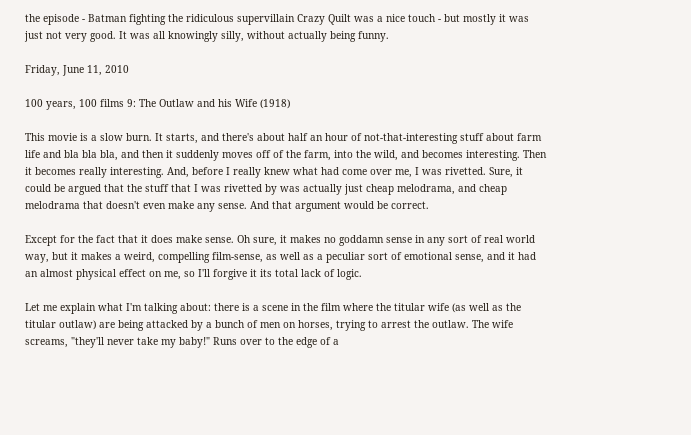the episode - Batman fighting the ridiculous supervillain Crazy Quilt was a nice touch - but mostly it was just not very good. It was all knowingly silly, without actually being funny.

Friday, June 11, 2010

100 years, 100 films 9: The Outlaw and his Wife (1918)

This movie is a slow burn. It starts, and there's about half an hour of not-that-interesting stuff about farm life and bla bla bla, and then it suddenly moves off of the farm, into the wild, and becomes interesting. Then it becomes really interesting. And, before I really knew what had come over me, I was rivetted. Sure, it could be argued that the stuff that I was rivetted by was actually just cheap melodrama, and cheap melodrama that doesn't even make any sense. And that argument would be correct.

Except for the fact that it does make sense. Oh sure, it makes no goddamn sense in any sort of real world way, but it makes a weird, compelling film-sense, as well as a peculiar sort of emotional sense, and it had an almost physical effect on me, so I'll forgive it its total lack of logic.

Let me explain what I'm talking about: there is a scene in the film where the titular wife (as well as the titular outlaw) are being attacked by a bunch of men on horses, trying to arrest the outlaw. The wife screams, "they'll never take my baby!" Runs over to the edge of a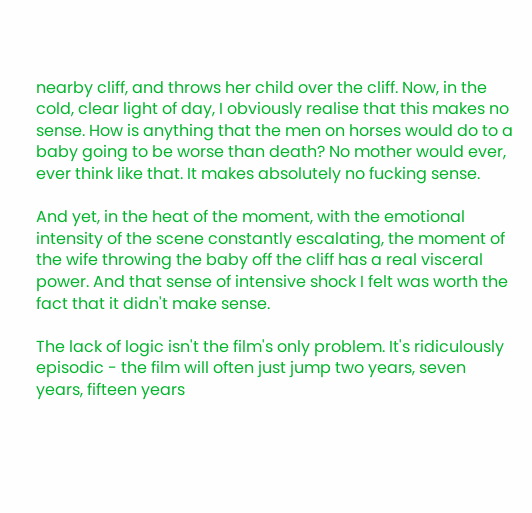nearby cliff, and throws her child over the cliff. Now, in the cold, clear light of day, I obviously realise that this makes no sense. How is anything that the men on horses would do to a baby going to be worse than death? No mother would ever, ever think like that. It makes absolutely no fucking sense.

And yet, in the heat of the moment, with the emotional intensity of the scene constantly escalating, the moment of the wife throwing the baby off the cliff has a real visceral power. And that sense of intensive shock I felt was worth the fact that it didn't make sense.

The lack of logic isn't the film's only problem. It's ridiculously episodic - the film will often just jump two years, seven years, fifteen years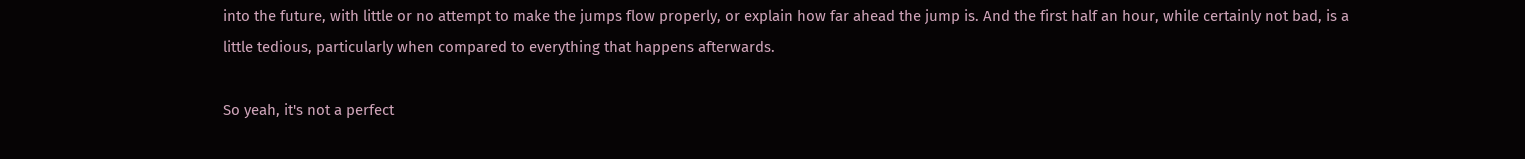into the future, with little or no attempt to make the jumps flow properly, or explain how far ahead the jump is. And the first half an hour, while certainly not bad, is a little tedious, particularly when compared to everything that happens afterwards.

So yeah, it's not a perfect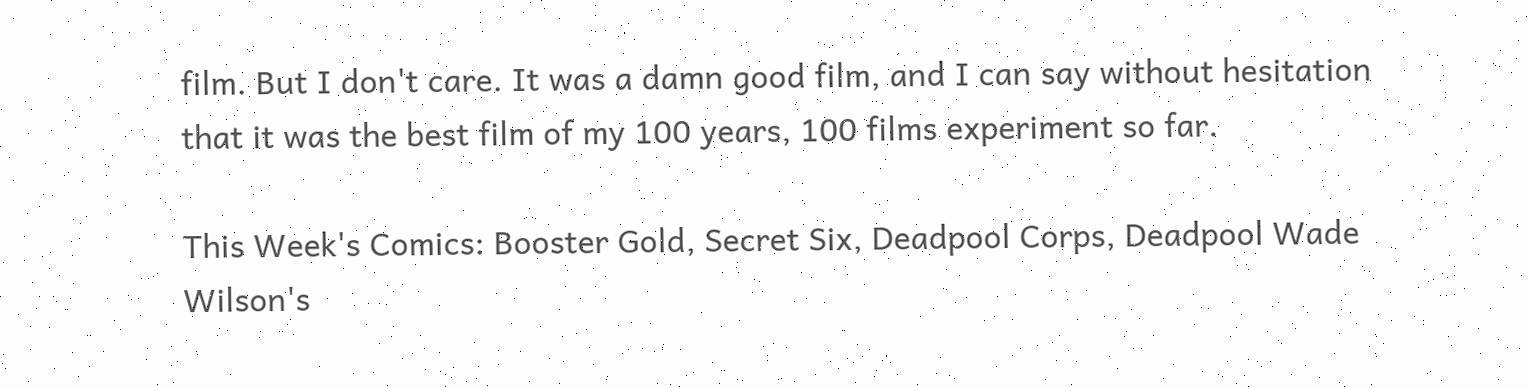film. But I don't care. It was a damn good film, and I can say without hesitation that it was the best film of my 100 years, 100 films experiment so far.

This Week's Comics: Booster Gold, Secret Six, Deadpool Corps, Deadpool Wade Wilson's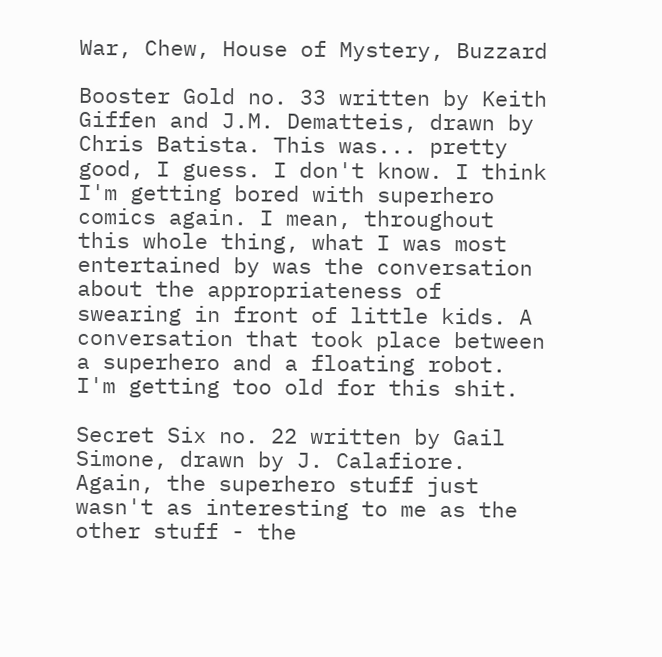War, Chew, House of Mystery, Buzzard

Booster Gold no. 33 written by Keith Giffen and J.M. Dematteis, drawn by Chris Batista. This was... pretty good, I guess. I don't know. I think I'm getting bored with superhero comics again. I mean, throughout this whole thing, what I was most entertained by was the conversation about the appropriateness of swearing in front of little kids. A conversation that took place between a superhero and a floating robot. I'm getting too old for this shit.

Secret Six no. 22 written by Gail Simone, drawn by J. Calafiore. Again, the superhero stuff just wasn't as interesting to me as the other stuff - the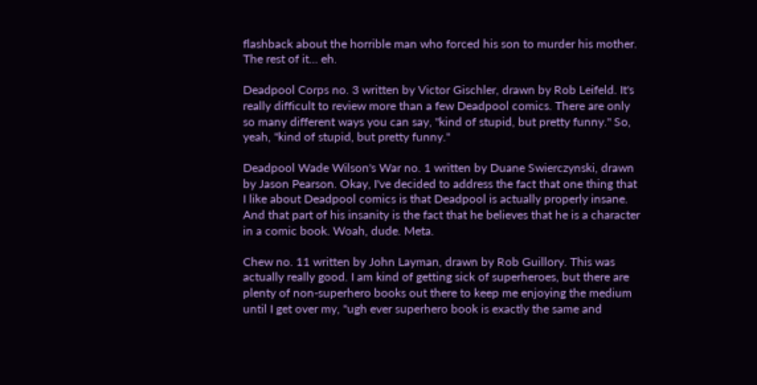flashback about the horrible man who forced his son to murder his mother. The rest of it... eh.

Deadpool Corps no. 3 written by Victor Gischler, drawn by Rob Leifeld. It's really difficult to review more than a few Deadpool comics. There are only so many different ways you can say, "kind of stupid, but pretty funny." So, yeah, "kind of stupid, but pretty funny."

Deadpool Wade Wilson's War no. 1 written by Duane Swierczynski, drawn by Jason Pearson. Okay, I've decided to address the fact that one thing that I like about Deadpool comics is that Deadpool is actually properly insane. And that part of his insanity is the fact that he believes that he is a character in a comic book. Woah, dude. Meta.

Chew no. 11 written by John Layman, drawn by Rob Guillory. This was actually really good. I am kind of getting sick of superheroes, but there are plenty of non-superhero books out there to keep me enjoying the medium until I get over my, "ugh ever superhero book is exactly the same and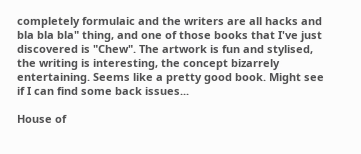completely formulaic and the writers are all hacks and bla bla bla" thing, and one of those books that I've just discovered is "Chew". The artwork is fun and stylised, the writing is interesting, the concept bizarrely entertaining. Seems like a pretty good book. Might see if I can find some back issues...

House of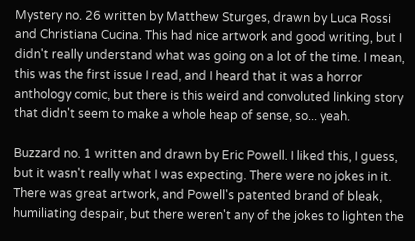Mystery no. 26 written by Matthew Sturges, drawn by Luca Rossi and Christiana Cucina. This had nice artwork and good writing, but I didn't really understand what was going on a lot of the time. I mean, this was the first issue I read, and I heard that it was a horror anthology comic, but there is this weird and convoluted linking story that didn't seem to make a whole heap of sense, so... yeah.

Buzzard no. 1 written and drawn by Eric Powell. I liked this, I guess, but it wasn't really what I was expecting. There were no jokes in it. There was great artwork, and Powell's patented brand of bleak, humiliating despair, but there weren't any of the jokes to lighten the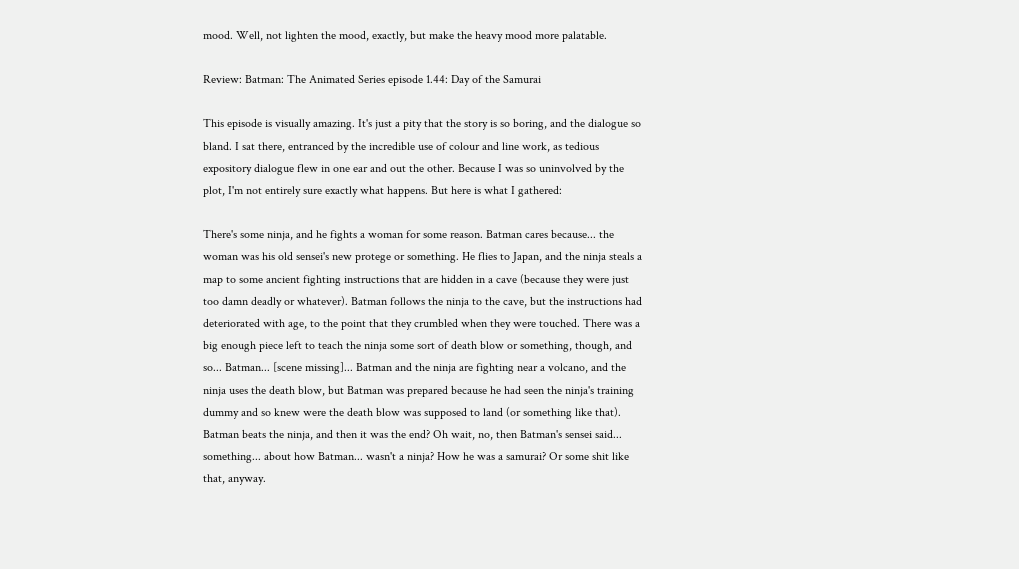mood. Well, not lighten the mood, exactly, but make the heavy mood more palatable.

Review: Batman: The Animated Series episode 1.44: Day of the Samurai

This episode is visually amazing. It's just a pity that the story is so boring, and the dialogue so bland. I sat there, entranced by the incredible use of colour and line work, as tedious expository dialogue flew in one ear and out the other. Because I was so uninvolved by the plot, I'm not entirely sure exactly what happens. But here is what I gathered:

There's some ninja, and he fights a woman for some reason. Batman cares because... the woman was his old sensei's new protege or something. He flies to Japan, and the ninja steals a map to some ancient fighting instructions that are hidden in a cave (because they were just too damn deadly or whatever). Batman follows the ninja to the cave, but the instructions had deteriorated with age, to the point that they crumbled when they were touched. There was a big enough piece left to teach the ninja some sort of death blow or something, though, and so... Batman... [scene missing]... Batman and the ninja are fighting near a volcano, and the ninja uses the death blow, but Batman was prepared because he had seen the ninja's training dummy and so knew were the death blow was supposed to land (or something like that). Batman beats the ninja, and then it was the end? Oh wait, no, then Batman's sensei said... something... about how Batman... wasn't a ninja? How he was a samurai? Or some shit like that, anyway.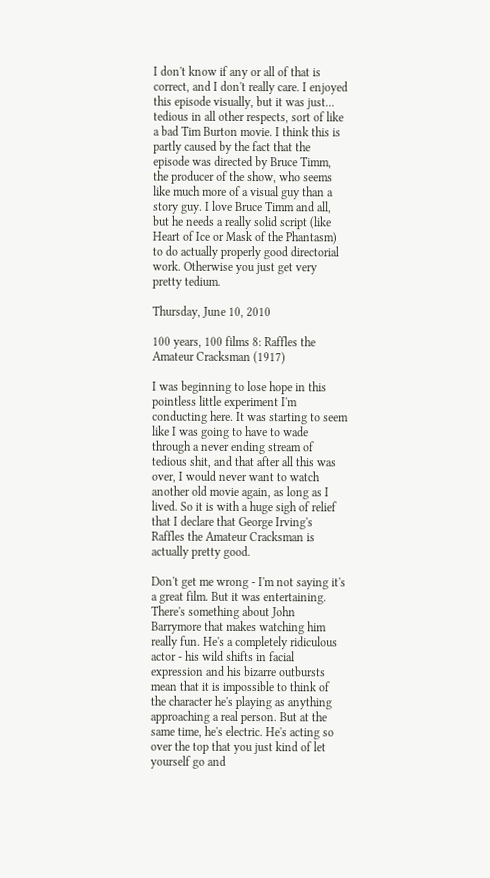I don't know if any or all of that is correct, and I don't really care. I enjoyed this episode visually, but it was just... tedious in all other respects, sort of like a bad Tim Burton movie. I think this is partly caused by the fact that the episode was directed by Bruce Timm, the producer of the show, who seems like much more of a visual guy than a story guy. I love Bruce Timm and all, but he needs a really solid script (like Heart of Ice or Mask of the Phantasm) to do actually properly good directorial work. Otherwise you just get very pretty tedium.

Thursday, June 10, 2010

100 years, 100 films 8: Raffles the Amateur Cracksman (1917)

I was beginning to lose hope in this pointless little experiment I'm conducting here. It was starting to seem like I was going to have to wade through a never ending stream of tedious shit, and that after all this was over, I would never want to watch another old movie again, as long as I lived. So it is with a huge sigh of relief that I declare that George Irving's Raffles the Amateur Cracksman is actually pretty good.

Don't get me wrong - I'm not saying it's a great film. But it was entertaining. There's something about John Barrymore that makes watching him really fun. He's a completely ridiculous actor - his wild shifts in facial expression and his bizarre outbursts mean that it is impossible to think of the character he's playing as anything approaching a real person. But at the same time, he's electric. He's acting so over the top that you just kind of let yourself go and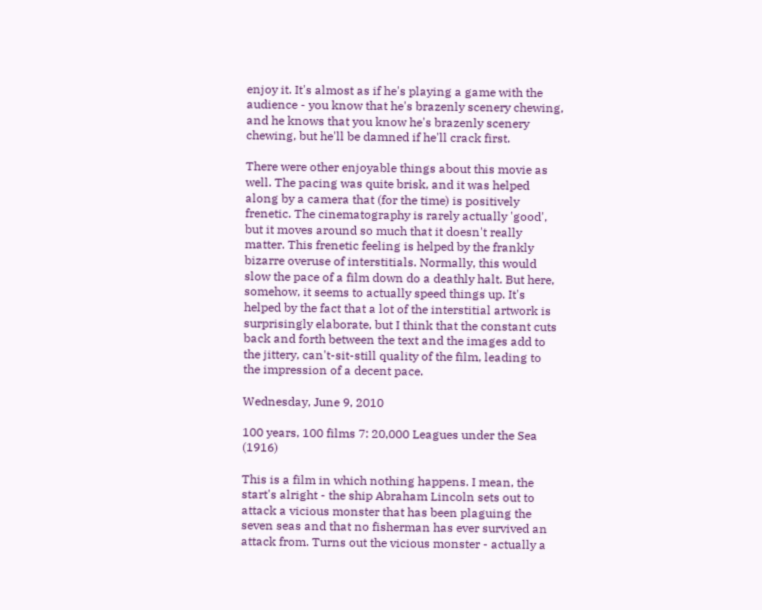enjoy it. It's almost as if he's playing a game with the audience - you know that he's brazenly scenery chewing, and he knows that you know he's brazenly scenery chewing, but he'll be damned if he'll crack first.

There were other enjoyable things about this movie as well. The pacing was quite brisk, and it was helped along by a camera that (for the time) is positively frenetic. The cinematography is rarely actually 'good', but it moves around so much that it doesn't really matter. This frenetic feeling is helped by the frankly bizarre overuse of interstitials. Normally, this would slow the pace of a film down do a deathly halt. But here, somehow, it seems to actually speed things up. It's helped by the fact that a lot of the interstitial artwork is surprisingly elaborate, but I think that the constant cuts back and forth between the text and the images add to the jittery, can't-sit-still quality of the film, leading to the impression of a decent pace.

Wednesday, June 9, 2010

100 years, 100 films 7: 20,000 Leagues under the Sea (1916)

This is a film in which nothing happens. I mean, the start's alright - the ship Abraham Lincoln sets out to attack a vicious monster that has been plaguing the seven seas and that no fisherman has ever survived an attack from. Turns out the vicious monster - actually a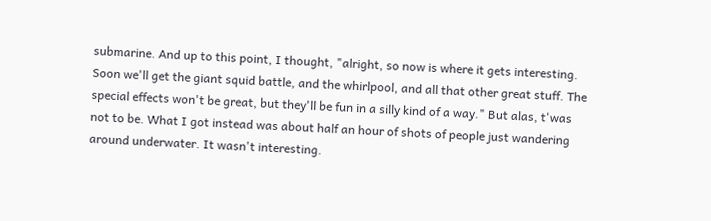submarine. And up to this point, I thought, "alright, so now is where it gets interesting. Soon we'll get the giant squid battle, and the whirlpool, and all that other great stuff. The special effects won't be great, but they'll be fun in a silly kind of a way." But alas, t'was not to be. What I got instead was about half an hour of shots of people just wandering around underwater. It wasn't interesting.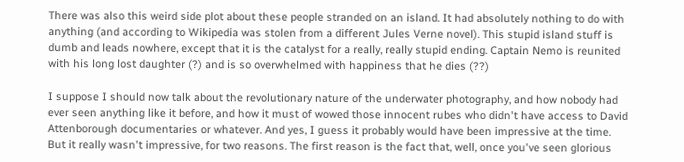There was also this weird side plot about these people stranded on an island. It had absolutely nothing to do with anything (and according to Wikipedia was stolen from a different Jules Verne novel). This stupid island stuff is dumb and leads nowhere, except that it is the catalyst for a really, really stupid ending. Captain Nemo is reunited with his long lost daughter (?) and is so overwhelmed with happiness that he dies (??)

I suppose I should now talk about the revolutionary nature of the underwater photography, and how nobody had ever seen anything like it before, and how it must of wowed those innocent rubes who didn't have access to David Attenborough documentaries or whatever. And yes, I guess it probably would have been impressive at the time. But it really wasn't impressive, for two reasons. The first reason is the fact that, well, once you've seen glorious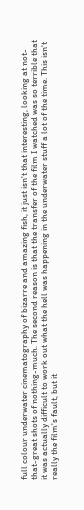full colour underwater cinematography of bizarre and amazing fish, it just isn't that interesting, looking at not-that-great shots of nothing-much. The second reason is that the transfer of the film I watched was so terrible that it was actually difficult to work out what the hell was happening in the underwater stuff a lot of the time. This isn't really the film's fault, but it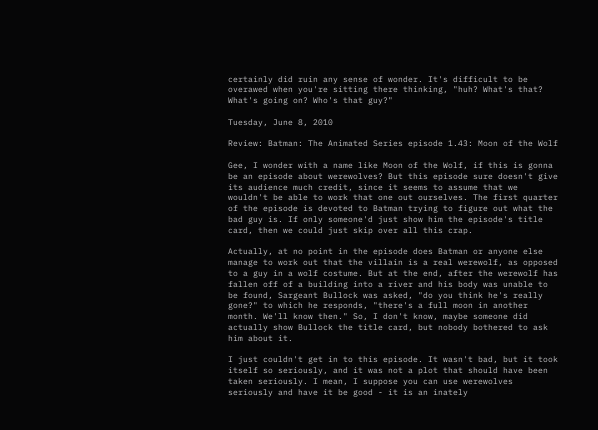certainly did ruin any sense of wonder. It's difficult to be overawed when you're sitting there thinking, "huh? What's that? What's going on? Who's that guy?"

Tuesday, June 8, 2010

Review: Batman: The Animated Series episode 1.43: Moon of the Wolf

Gee, I wonder with a name like Moon of the Wolf, if this is gonna be an episode about werewolves? But this episode sure doesn't give its audience much credit, since it seems to assume that we wouldn't be able to work that one out ourselves. The first quarter of the episode is devoted to Batman trying to figure out what the bad guy is. If only someone'd just show him the episode's title card, then we could just skip over all this crap.

Actually, at no point in the episode does Batman or anyone else manage to work out that the villain is a real werewolf, as opposed to a guy in a wolf costume. But at the end, after the werewolf has fallen off of a building into a river and his body was unable to be found, Sargeant Bullock was asked, "do you think he's really gone?" to which he responds, "there's a full moon in another month. We'll know then." So, I don't know, maybe someone did actually show Bullock the title card, but nobody bothered to ask him about it.

I just couldn't get in to this episode. It wasn't bad, but it took itself so seriously, and it was not a plot that should have been taken seriously. I mean, I suppose you can use werewolves seriously and have it be good - it is an inately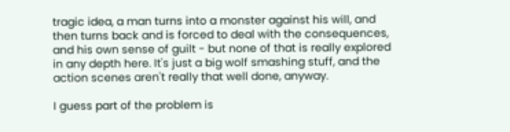tragic idea, a man turns into a monster against his will, and then turns back and is forced to deal with the consequences, and his own sense of guilt - but none of that is really explored in any depth here. It's just a big wolf smashing stuff, and the action scenes aren't really that well done, anyway.

I guess part of the problem is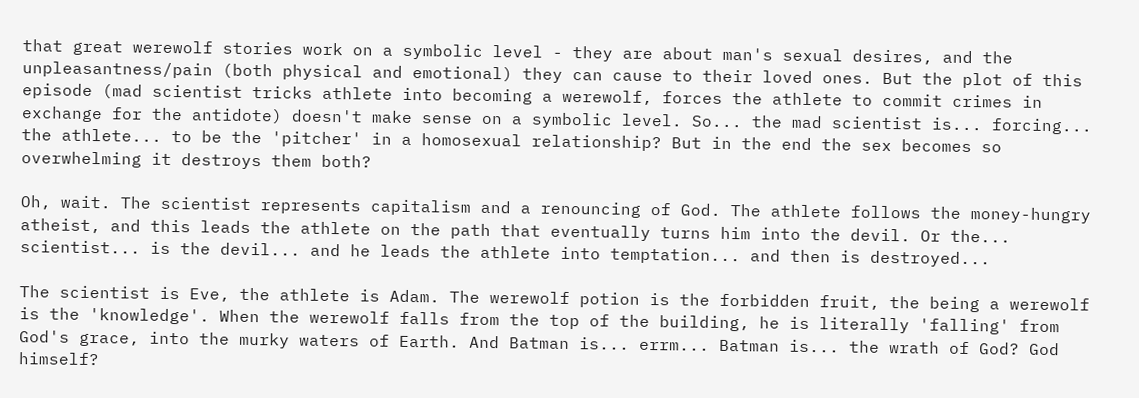that great werewolf stories work on a symbolic level - they are about man's sexual desires, and the unpleasantness/pain (both physical and emotional) they can cause to their loved ones. But the plot of this episode (mad scientist tricks athlete into becoming a werewolf, forces the athlete to commit crimes in exchange for the antidote) doesn't make sense on a symbolic level. So... the mad scientist is... forcing... the athlete... to be the 'pitcher' in a homosexual relationship? But in the end the sex becomes so overwhelming it destroys them both?

Oh, wait. The scientist represents capitalism and a renouncing of God. The athlete follows the money-hungry atheist, and this leads the athlete on the path that eventually turns him into the devil. Or the... scientist... is the devil... and he leads the athlete into temptation... and then is destroyed...

The scientist is Eve, the athlete is Adam. The werewolf potion is the forbidden fruit, the being a werewolf is the 'knowledge'. When the werewolf falls from the top of the building, he is literally 'falling' from God's grace, into the murky waters of Earth. And Batman is... errm... Batman is... the wrath of God? God himself?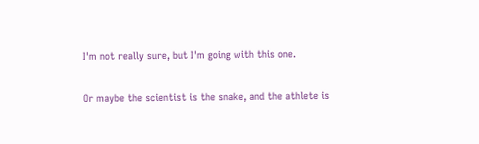I'm not really sure, but I'm going with this one.

Or maybe the scientist is the snake, and the athlete is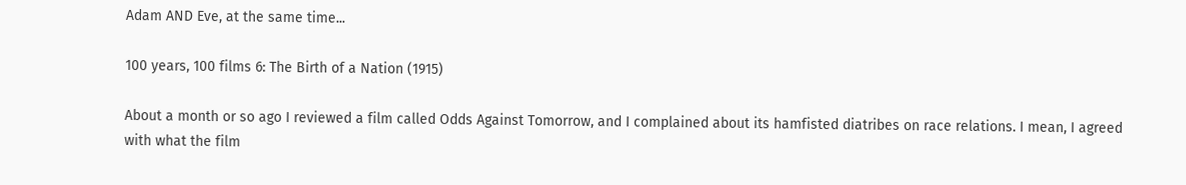Adam AND Eve, at the same time...

100 years, 100 films 6: The Birth of a Nation (1915)

About a month or so ago I reviewed a film called Odds Against Tomorrow, and I complained about its hamfisted diatribes on race relations. I mean, I agreed with what the film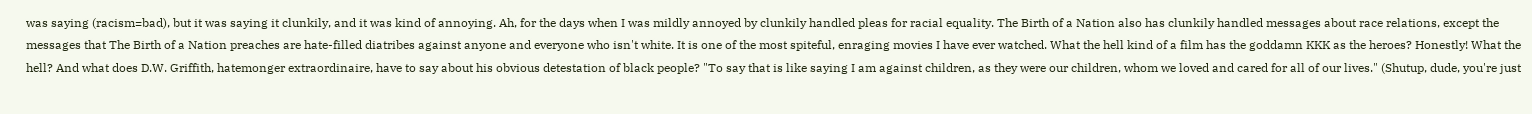was saying (racism=bad), but it was saying it clunkily, and it was kind of annoying. Ah, for the days when I was mildly annoyed by clunkily handled pleas for racial equality. The Birth of a Nation also has clunkily handled messages about race relations, except the messages that The Birth of a Nation preaches are hate-filled diatribes against anyone and everyone who isn't white. It is one of the most spiteful, enraging movies I have ever watched. What the hell kind of a film has the goddamn KKK as the heroes? Honestly! What the hell? And what does D.W. Griffith, hatemonger extraordinaire, have to say about his obvious detestation of black people? "To say that is like saying I am against children, as they were our children, whom we loved and cared for all of our lives." (Shutup, dude, you're just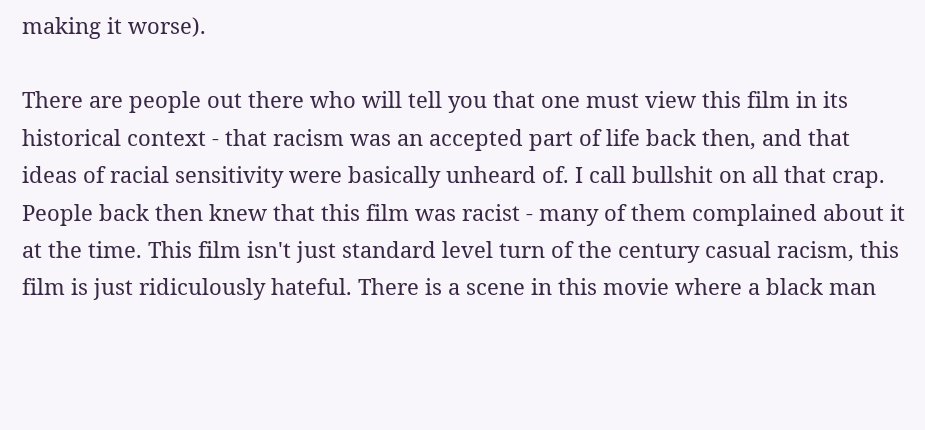making it worse).

There are people out there who will tell you that one must view this film in its historical context - that racism was an accepted part of life back then, and that ideas of racial sensitivity were basically unheard of. I call bullshit on all that crap. People back then knew that this film was racist - many of them complained about it at the time. This film isn't just standard level turn of the century casual racism, this film is just ridiculously hateful. There is a scene in this movie where a black man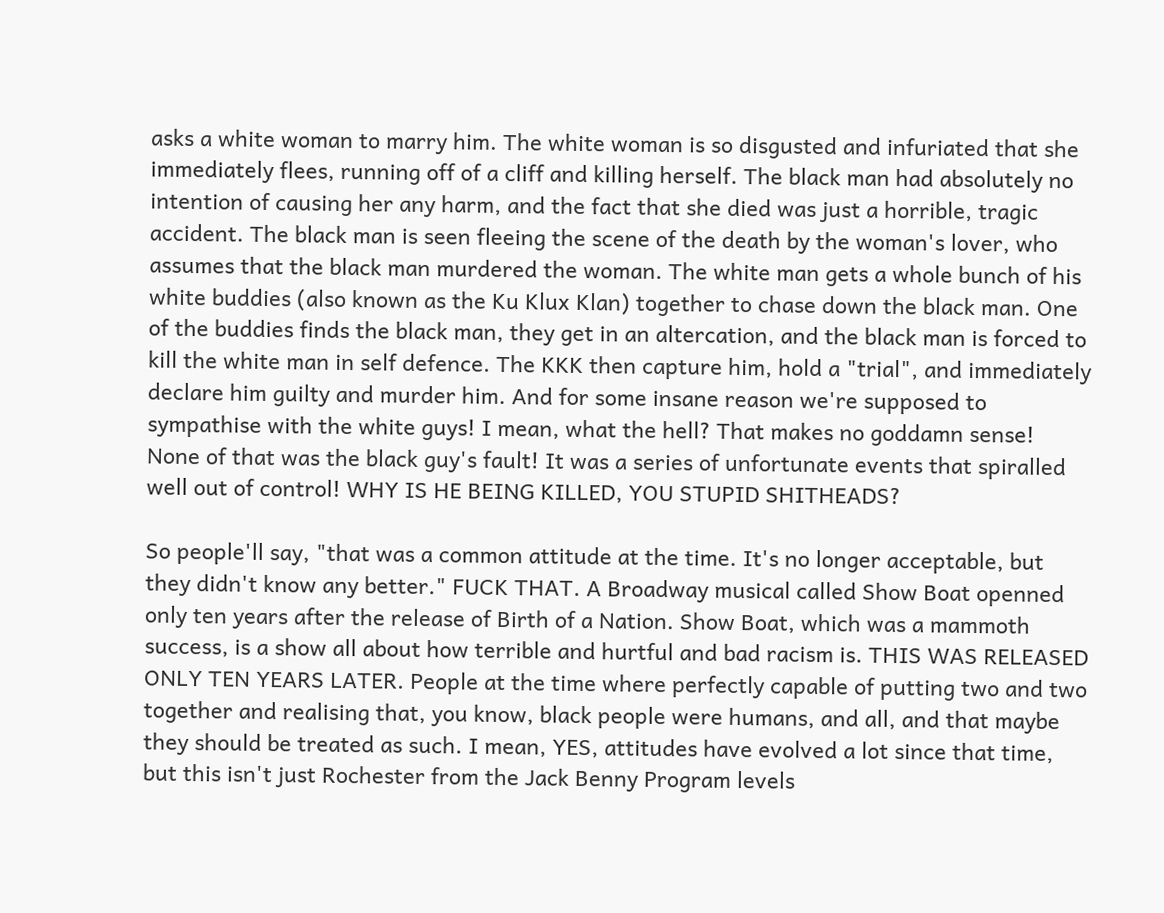asks a white woman to marry him. The white woman is so disgusted and infuriated that she immediately flees, running off of a cliff and killing herself. The black man had absolutely no intention of causing her any harm, and the fact that she died was just a horrible, tragic accident. The black man is seen fleeing the scene of the death by the woman's lover, who assumes that the black man murdered the woman. The white man gets a whole bunch of his white buddies (also known as the Ku Klux Klan) together to chase down the black man. One of the buddies finds the black man, they get in an altercation, and the black man is forced to kill the white man in self defence. The KKK then capture him, hold a "trial", and immediately declare him guilty and murder him. And for some insane reason we're supposed to sympathise with the white guys! I mean, what the hell? That makes no goddamn sense! None of that was the black guy's fault! It was a series of unfortunate events that spiralled well out of control! WHY IS HE BEING KILLED, YOU STUPID SHITHEADS?

So people'll say, "that was a common attitude at the time. It's no longer acceptable, but they didn't know any better." FUCK THAT. A Broadway musical called Show Boat openned only ten years after the release of Birth of a Nation. Show Boat, which was a mammoth success, is a show all about how terrible and hurtful and bad racism is. THIS WAS RELEASED ONLY TEN YEARS LATER. People at the time where perfectly capable of putting two and two together and realising that, you know, black people were humans, and all, and that maybe they should be treated as such. I mean, YES, attitudes have evolved a lot since that time, but this isn't just Rochester from the Jack Benny Program levels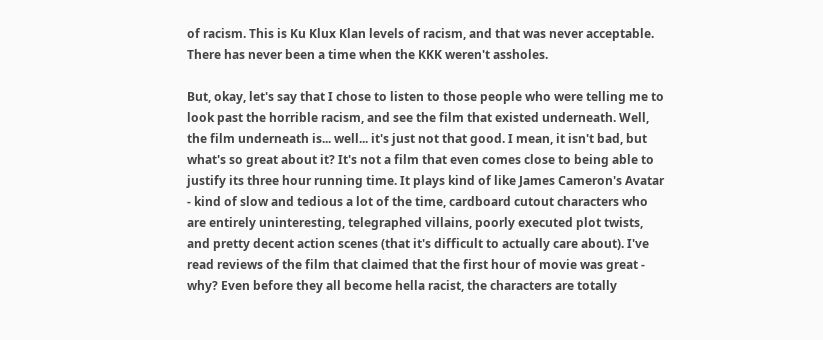of racism. This is Ku Klux Klan levels of racism, and that was never acceptable. There has never been a time when the KKK weren't assholes.

But, okay, let's say that I chose to listen to those people who were telling me to look past the horrible racism, and see the film that existed underneath. Well, the film underneath is... well... it's just not that good. I mean, it isn't bad, but what's so great about it? It's not a film that even comes close to being able to justify its three hour running time. It plays kind of like James Cameron's Avatar - kind of slow and tedious a lot of the time, cardboard cutout characters who are entirely uninteresting, telegraphed villains, poorly executed plot twists, and pretty decent action scenes (that it's difficult to actually care about). I've read reviews of the film that claimed that the first hour of movie was great - why? Even before they all become hella racist, the characters are totally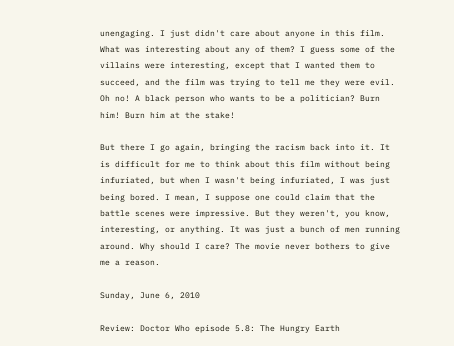unengaging. I just didn't care about anyone in this film. What was interesting about any of them? I guess some of the villains were interesting, except that I wanted them to succeed, and the film was trying to tell me they were evil. Oh no! A black person who wants to be a politician? Burn him! Burn him at the stake!

But there I go again, bringing the racism back into it. It is difficult for me to think about this film without being infuriated, but when I wasn't being infuriated, I was just being bored. I mean, I suppose one could claim that the battle scenes were impressive. But they weren't, you know, interesting, or anything. It was just a bunch of men running around. Why should I care? The movie never bothers to give me a reason.

Sunday, June 6, 2010

Review: Doctor Who episode 5.8: The Hungry Earth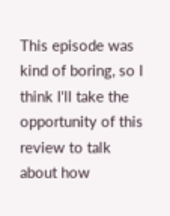This episode was kind of boring, so I think I'll take the opportunity of this review to talk about how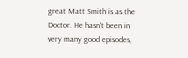great Matt Smith is as the Doctor. He hasn't been in very many good episodes,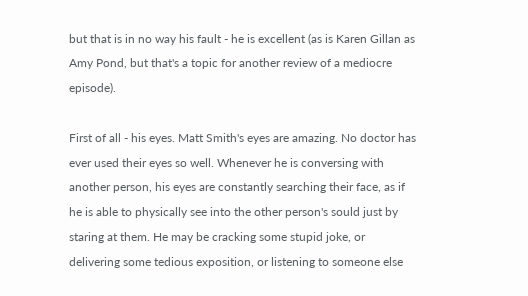but that is in no way his fault - he is excellent (as is Karen Gillan as Amy Pond, but that's a topic for another review of a mediocre episode).

First of all - his eyes. Matt Smith's eyes are amazing. No doctor has ever used their eyes so well. Whenever he is conversing with another person, his eyes are constantly searching their face, as if he is able to physically see into the other person's sould just by staring at them. He may be cracking some stupid joke, or delivering some tedious exposition, or listening to someone else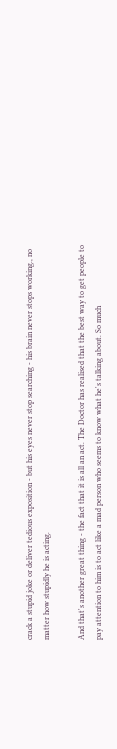crack a stupid joke or deliver tedious exposition - but his eyes never stop searching - his brain never stops working., no matter how stupidly he is acting.

And that's another great thing - the fact that it is all an act. The Doctor has realised that the best way to get people to pay attention to him is to act like a mad person who seems to know what he's talking about. So much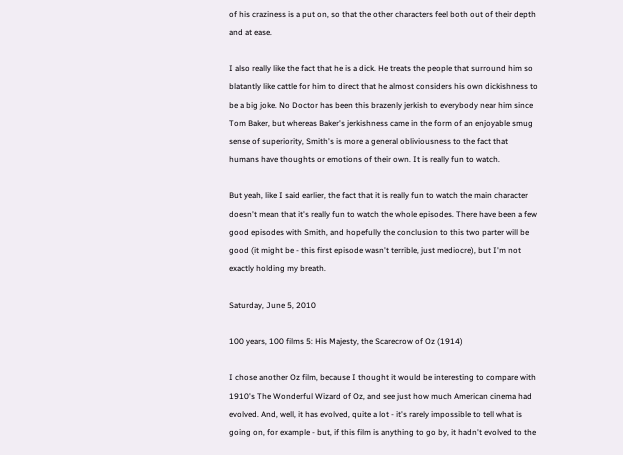of his craziness is a put on, so that the other characters feel both out of their depth and at ease.

I also really like the fact that he is a dick. He treats the people that surround him so blatantly like cattle for him to direct that he almost considers his own dickishness to be a big joke. No Doctor has been this brazenly jerkish to everybody near him since Tom Baker, but whereas Baker's jerkishness came in the form of an enjoyable smug sense of superiority, Smith's is more a general obliviousness to the fact that humans have thoughts or emotions of their own. It is really fun to watch.

But yeah, like I said earlier, the fact that it is really fun to watch the main character doesn't mean that it's really fun to watch the whole episodes. There have been a few good episodes with Smith, and hopefully the conclusion to this two parter will be good (it might be - this first episode wasn't terrible, just mediocre), but I'm not exactly holding my breath.

Saturday, June 5, 2010

100 years, 100 films 5: His Majesty, the Scarecrow of Oz (1914)

I chose another Oz film, because I thought it would be interesting to compare with 1910's The Wonderful Wizard of Oz, and see just how much American cinema had evolved. And, well, it has evolved, quite a lot - it's rarely impossible to tell what is going on, for example - but, if this film is anything to go by, it hadn't evolved to the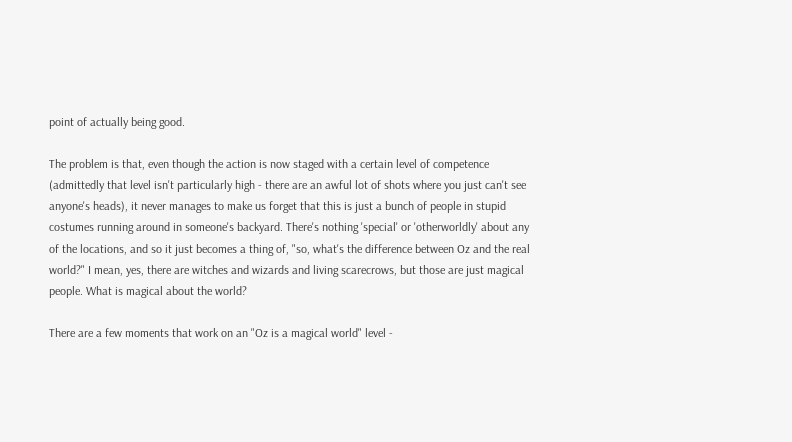point of actually being good.

The problem is that, even though the action is now staged with a certain level of competence (admittedly that level isn't particularly high - there are an awful lot of shots where you just can't see anyone's heads), it never manages to make us forget that this is just a bunch of people in stupid costumes running around in someone's backyard. There's nothing 'special' or 'otherworldly' about any of the locations, and so it just becomes a thing of, "so, what's the difference between Oz and the real world?" I mean, yes, there are witches and wizards and living scarecrows, but those are just magical people. What is magical about the world?

There are a few moments that work on an "Oz is a magical world" level -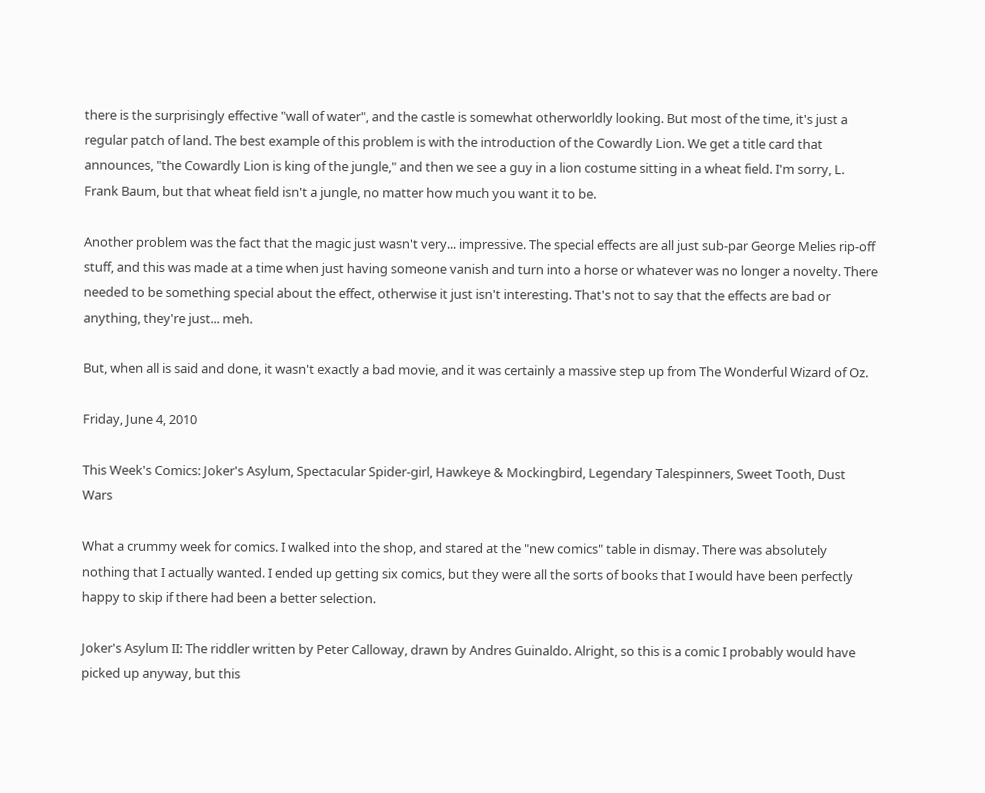there is the surprisingly effective "wall of water", and the castle is somewhat otherworldly looking. But most of the time, it's just a regular patch of land. The best example of this problem is with the introduction of the Cowardly Lion. We get a title card that announces, "the Cowardly Lion is king of the jungle," and then we see a guy in a lion costume sitting in a wheat field. I'm sorry, L. Frank Baum, but that wheat field isn't a jungle, no matter how much you want it to be.

Another problem was the fact that the magic just wasn't very... impressive. The special effects are all just sub-par George Melies rip-off stuff, and this was made at a time when just having someone vanish and turn into a horse or whatever was no longer a novelty. There needed to be something special about the effect, otherwise it just isn't interesting. That's not to say that the effects are bad or anything, they're just... meh.

But, when all is said and done, it wasn't exactly a bad movie, and it was certainly a massive step up from The Wonderful Wizard of Oz.

Friday, June 4, 2010

This Week's Comics: Joker's Asylum, Spectacular Spider-girl, Hawkeye & Mockingbird, Legendary Talespinners, Sweet Tooth, Dust Wars

What a crummy week for comics. I walked into the shop, and stared at the "new comics" table in dismay. There was absolutely nothing that I actually wanted. I ended up getting six comics, but they were all the sorts of books that I would have been perfectly happy to skip if there had been a better selection.

Joker's Asylum II: The riddler written by Peter Calloway, drawn by Andres Guinaldo. Alright, so this is a comic I probably would have picked up anyway, but this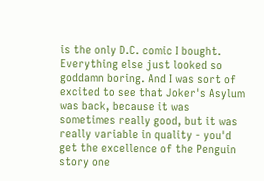is the only D.C. comic I bought. Everything else just looked so goddamn boring. And I was sort of excited to see that Joker's Asylum was back, because it was sometimes really good, but it was really variable in quality - you'd get the excellence of the Penguin story one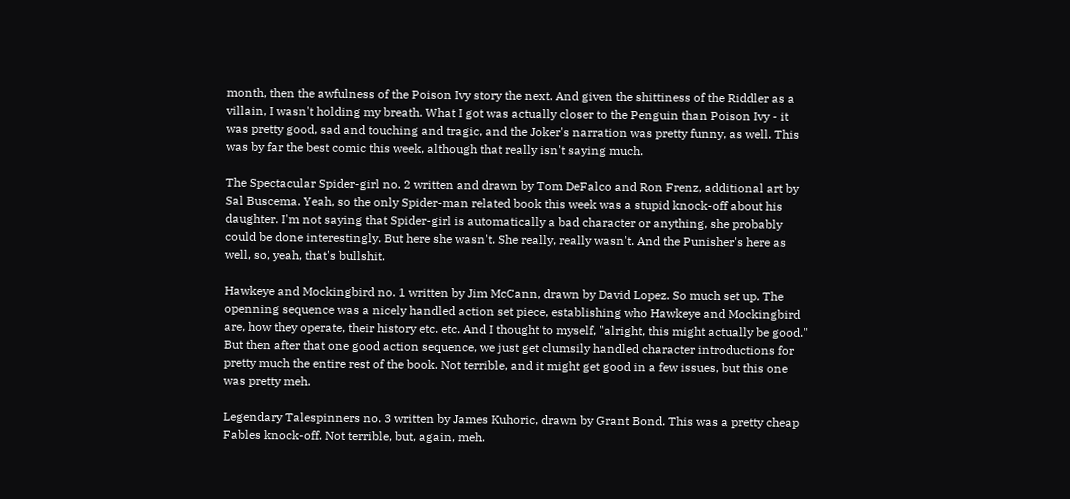month, then the awfulness of the Poison Ivy story the next. And given the shittiness of the Riddler as a villain, I wasn't holding my breath. What I got was actually closer to the Penguin than Poison Ivy - it was pretty good, sad and touching and tragic, and the Joker's narration was pretty funny, as well. This was by far the best comic this week, although that really isn't saying much.

The Spectacular Spider-girl no. 2 written and drawn by Tom DeFalco and Ron Frenz, additional art by Sal Buscema. Yeah, so the only Spider-man related book this week was a stupid knock-off about his daughter. I'm not saying that Spider-girl is automatically a bad character or anything, she probably could be done interestingly. But here she wasn't. She really, really wasn't. And the Punisher's here as well, so, yeah, that's bullshit.

Hawkeye and Mockingbird no. 1 written by Jim McCann, drawn by David Lopez. So much set up. The openning sequence was a nicely handled action set piece, establishing who Hawkeye and Mockingbird are, how they operate, their history etc. etc. And I thought to myself, "alright, this might actually be good." But then after that one good action sequence, we just get clumsily handled character introductions for pretty much the entire rest of the book. Not terrible, and it might get good in a few issues, but this one was pretty meh.

Legendary Talespinners no. 3 written by James Kuhoric, drawn by Grant Bond. This was a pretty cheap Fables knock-off. Not terrible, but, again, meh.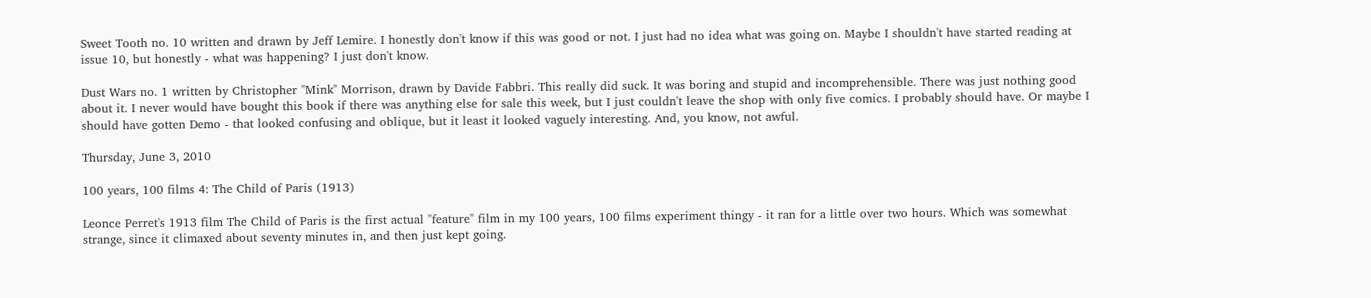Sweet Tooth no. 10 written and drawn by Jeff Lemire. I honestly don't know if this was good or not. I just had no idea what was going on. Maybe I shouldn't have started reading at issue 10, but honestly - what was happening? I just don't know.

Dust Wars no. 1 written by Christopher "Mink" Morrison, drawn by Davide Fabbri. This really did suck. It was boring and stupid and incomprehensible. There was just nothing good about it. I never would have bought this book if there was anything else for sale this week, but I just couldn't leave the shop with only five comics. I probably should have. Or maybe I should have gotten Demo - that looked confusing and oblique, but it least it looked vaguely interesting. And, you know, not awful.

Thursday, June 3, 2010

100 years, 100 films 4: The Child of Paris (1913)

Leonce Perret's 1913 film The Child of Paris is the first actual "feature" film in my 100 years, 100 films experiment thingy - it ran for a little over two hours. Which was somewhat strange, since it climaxed about seventy minutes in, and then just kept going.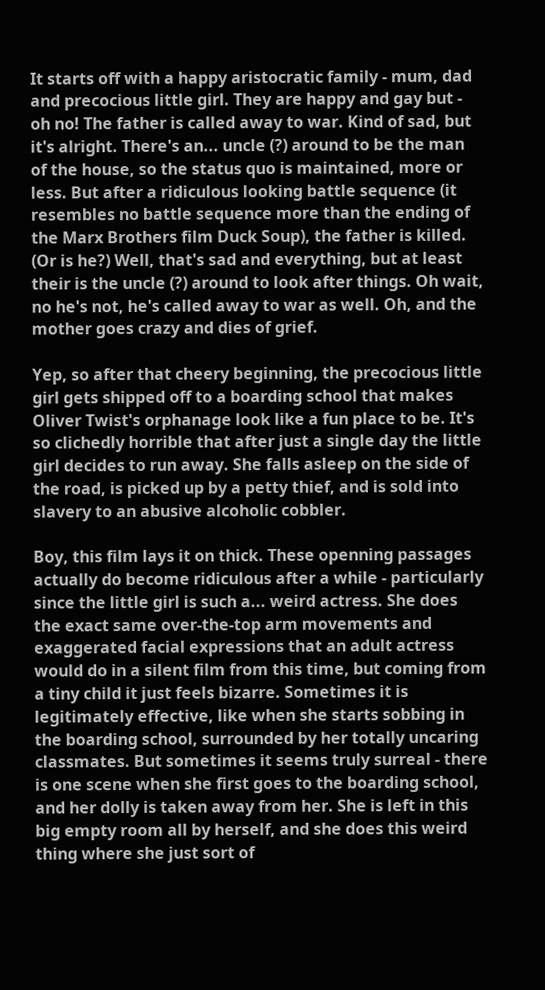It starts off with a happy aristocratic family - mum, dad and precocious little girl. They are happy and gay but - oh no! The father is called away to war. Kind of sad, but it's alright. There's an... uncle (?) around to be the man of the house, so the status quo is maintained, more or less. But after a ridiculous looking battle sequence (it resembles no battle sequence more than the ending of the Marx Brothers film Duck Soup), the father is killed. (Or is he?) Well, that's sad and everything, but at least their is the uncle (?) around to look after things. Oh wait, no he's not, he's called away to war as well. Oh, and the mother goes crazy and dies of grief.

Yep, so after that cheery beginning, the precocious little girl gets shipped off to a boarding school that makes Oliver Twist's orphanage look like a fun place to be. It's so clichedly horrible that after just a single day the little girl decides to run away. She falls asleep on the side of the road, is picked up by a petty thief, and is sold into slavery to an abusive alcoholic cobbler.

Boy, this film lays it on thick. These openning passages actually do become ridiculous after a while - particularly since the little girl is such a... weird actress. She does the exact same over-the-top arm movements and exaggerated facial expressions that an adult actress would do in a silent film from this time, but coming from a tiny child it just feels bizarre. Sometimes it is legitimately effective, like when she starts sobbing in the boarding school, surrounded by her totally uncaring classmates. But sometimes it seems truly surreal - there is one scene when she first goes to the boarding school, and her dolly is taken away from her. She is left in this big empty room all by herself, and she does this weird thing where she just sort of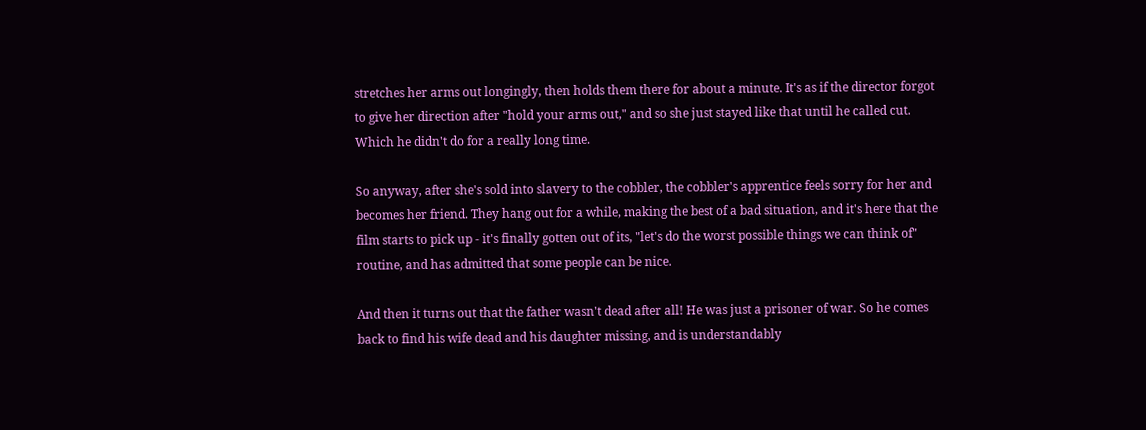stretches her arms out longingly, then holds them there for about a minute. It's as if the director forgot to give her direction after "hold your arms out," and so she just stayed like that until he called cut. Which he didn't do for a really long time.

So anyway, after she's sold into slavery to the cobbler, the cobbler's apprentice feels sorry for her and becomes her friend. They hang out for a while, making the best of a bad situation, and it's here that the film starts to pick up - it's finally gotten out of its, "let's do the worst possible things we can think of" routine, and has admitted that some people can be nice.

And then it turns out that the father wasn't dead after all! He was just a prisoner of war. So he comes back to find his wife dead and his daughter missing, and is understandably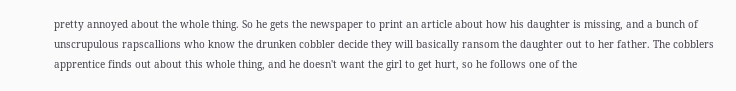pretty annoyed about the whole thing. So he gets the newspaper to print an article about how his daughter is missing, and a bunch of unscrupulous rapscallions who know the drunken cobbler decide they will basically ransom the daughter out to her father. The cobblers apprentice finds out about this whole thing, and he doesn't want the girl to get hurt, so he follows one of the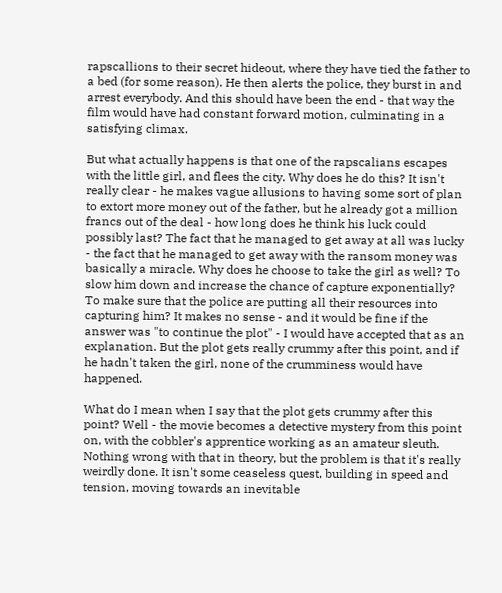rapscallions to their secret hideout, where they have tied the father to a bed (for some reason). He then alerts the police, they burst in and arrest everybody. And this should have been the end - that way the film would have had constant forward motion, culminating in a satisfying climax.

But what actually happens is that one of the rapscalians escapes with the little girl, and flees the city. Why does he do this? It isn't really clear - he makes vague allusions to having some sort of plan to extort more money out of the father, but he already got a million francs out of the deal - how long does he think his luck could possibly last? The fact that he managed to get away at all was lucky - the fact that he managed to get away with the ransom money was basically a miracle. Why does he choose to take the girl as well? To slow him down and increase the chance of capture exponentially? To make sure that the police are putting all their resources into capturing him? It makes no sense - and it would be fine if the answer was "to continue the plot" - I would have accepted that as an explanation. But the plot gets really crummy after this point, and if he hadn't taken the girl, none of the crumminess would have happened.

What do I mean when I say that the plot gets crummy after this point? Well - the movie becomes a detective mystery from this point on, with the cobbler's apprentice working as an amateur sleuth. Nothing wrong with that in theory, but the problem is that it's really weirdly done. It isn't some ceaseless quest, building in speed and tension, moving towards an inevitable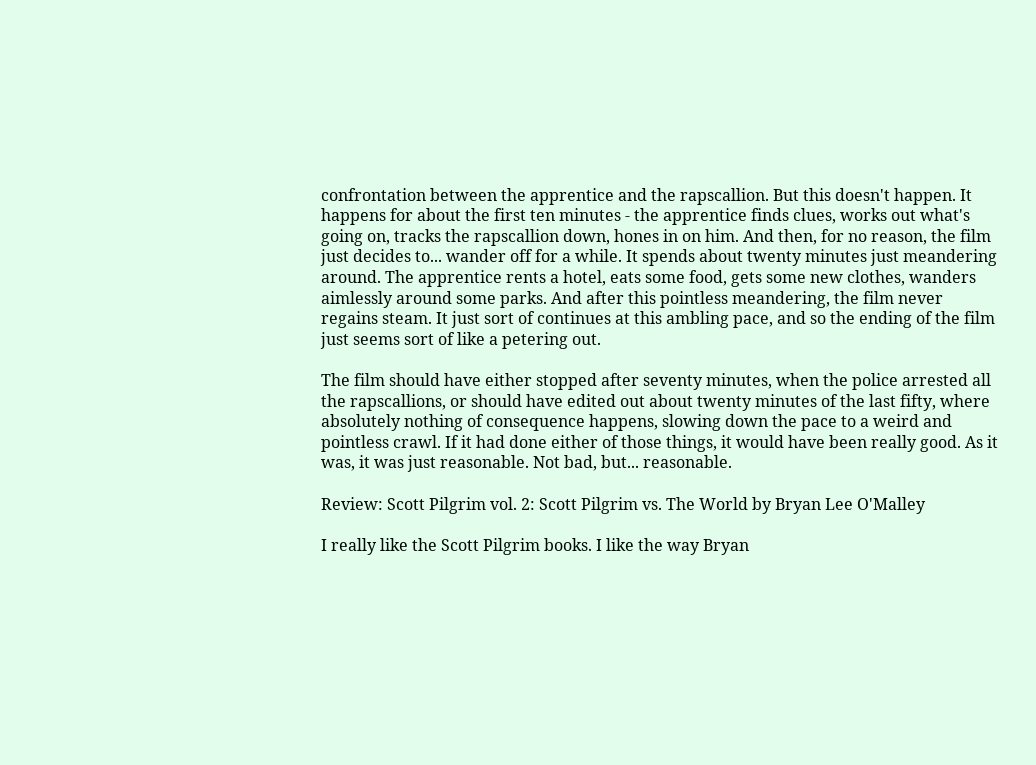confrontation between the apprentice and the rapscallion. But this doesn't happen. It happens for about the first ten minutes - the apprentice finds clues, works out what's going on, tracks the rapscallion down, hones in on him. And then, for no reason, the film just decides to... wander off for a while. It spends about twenty minutes just meandering around. The apprentice rents a hotel, eats some food, gets some new clothes, wanders aimlessly around some parks. And after this pointless meandering, the film never regains steam. It just sort of continues at this ambling pace, and so the ending of the film just seems sort of like a petering out.

The film should have either stopped after seventy minutes, when the police arrested all the rapscallions, or should have edited out about twenty minutes of the last fifty, where absolutely nothing of consequence happens, slowing down the pace to a weird and pointless crawl. If it had done either of those things, it would have been really good. As it was, it was just reasonable. Not bad, but... reasonable.

Review: Scott Pilgrim vol. 2: Scott Pilgrim vs. The World by Bryan Lee O'Malley

I really like the Scott Pilgrim books. I like the way Bryan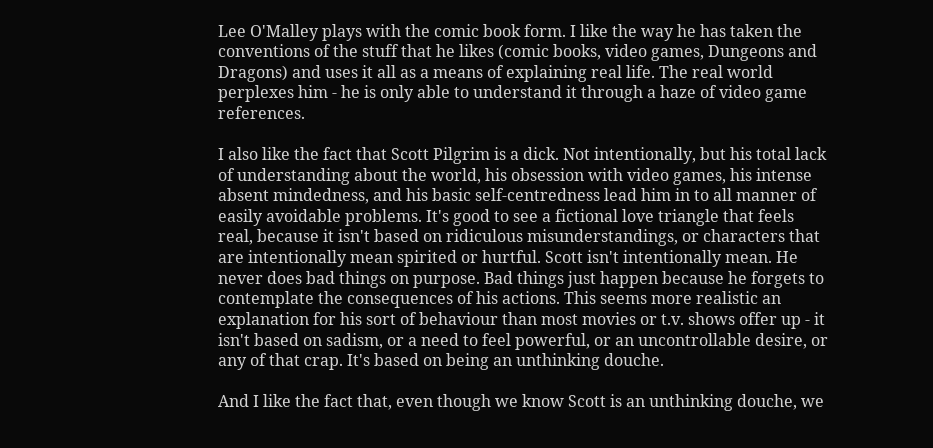Lee O'Malley plays with the comic book form. I like the way he has taken the conventions of the stuff that he likes (comic books, video games, Dungeons and Dragons) and uses it all as a means of explaining real life. The real world perplexes him - he is only able to understand it through a haze of video game references.

I also like the fact that Scott Pilgrim is a dick. Not intentionally, but his total lack of understanding about the world, his obsession with video games, his intense absent mindedness, and his basic self-centredness lead him in to all manner of easily avoidable problems. It's good to see a fictional love triangle that feels real, because it isn't based on ridiculous misunderstandings, or characters that are intentionally mean spirited or hurtful. Scott isn't intentionally mean. He never does bad things on purpose. Bad things just happen because he forgets to contemplate the consequences of his actions. This seems more realistic an explanation for his sort of behaviour than most movies or t.v. shows offer up - it isn't based on sadism, or a need to feel powerful, or an uncontrollable desire, or any of that crap. It's based on being an unthinking douche.

And I like the fact that, even though we know Scott is an unthinking douche, we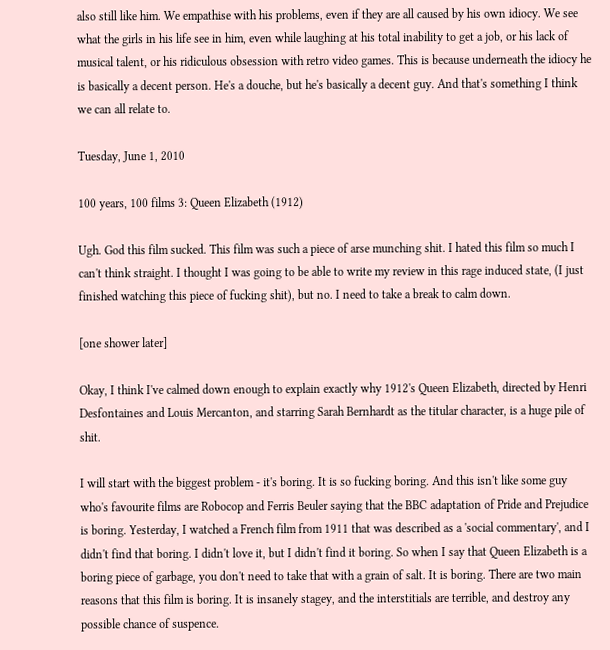also still like him. We empathise with his problems, even if they are all caused by his own idiocy. We see what the girls in his life see in him, even while laughing at his total inability to get a job, or his lack of musical talent, or his ridiculous obsession with retro video games. This is because underneath the idiocy he is basically a decent person. He's a douche, but he's basically a decent guy. And that's something I think we can all relate to.

Tuesday, June 1, 2010

100 years, 100 films 3: Queen Elizabeth (1912)

Ugh. God this film sucked. This film was such a piece of arse munching shit. I hated this film so much I can't think straight. I thought I was going to be able to write my review in this rage induced state, (I just finished watching this piece of fucking shit), but no. I need to take a break to calm down.

[one shower later]

Okay, I think I've calmed down enough to explain exactly why 1912's Queen Elizabeth, directed by Henri Desfontaines and Louis Mercanton, and starring Sarah Bernhardt as the titular character, is a huge pile of shit.

I will start with the biggest problem - it's boring. It is so fucking boring. And this isn't like some guy who's favourite films are Robocop and Ferris Beuler saying that the BBC adaptation of Pride and Prejudice is boring. Yesterday, I watched a French film from 1911 that was described as a 'social commentary', and I didn't find that boring. I didn't love it, but I didn't find it boring. So when I say that Queen Elizabeth is a boring piece of garbage, you don't need to take that with a grain of salt. It is boring. There are two main reasons that this film is boring. It is insanely stagey, and the interstitials are terrible, and destroy any possible chance of suspence.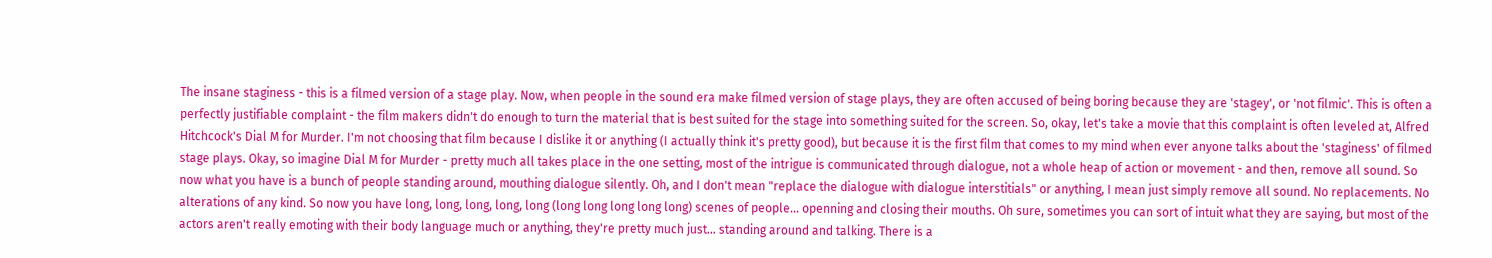The insane staginess - this is a filmed version of a stage play. Now, when people in the sound era make filmed version of stage plays, they are often accused of being boring because they are 'stagey', or 'not filmic'. This is often a perfectly justifiable complaint - the film makers didn't do enough to turn the material that is best suited for the stage into something suited for the screen. So, okay, let's take a movie that this complaint is often leveled at, Alfred Hitchcock's Dial M for Murder. I'm not choosing that film because I dislike it or anything (I actually think it's pretty good), but because it is the first film that comes to my mind when ever anyone talks about the 'staginess' of filmed stage plays. Okay, so imagine Dial M for Murder - pretty much all takes place in the one setting, most of the intrigue is communicated through dialogue, not a whole heap of action or movement - and then, remove all sound. So now what you have is a bunch of people standing around, mouthing dialogue silently. Oh, and I don't mean "replace the dialogue with dialogue interstitials" or anything, I mean just simply remove all sound. No replacements. No alterations of any kind. So now you have long, long, long, long, long (long long long long long) scenes of people... openning and closing their mouths. Oh sure, sometimes you can sort of intuit what they are saying, but most of the actors aren't really emoting with their body language much or anything, they're pretty much just... standing around and talking. There is a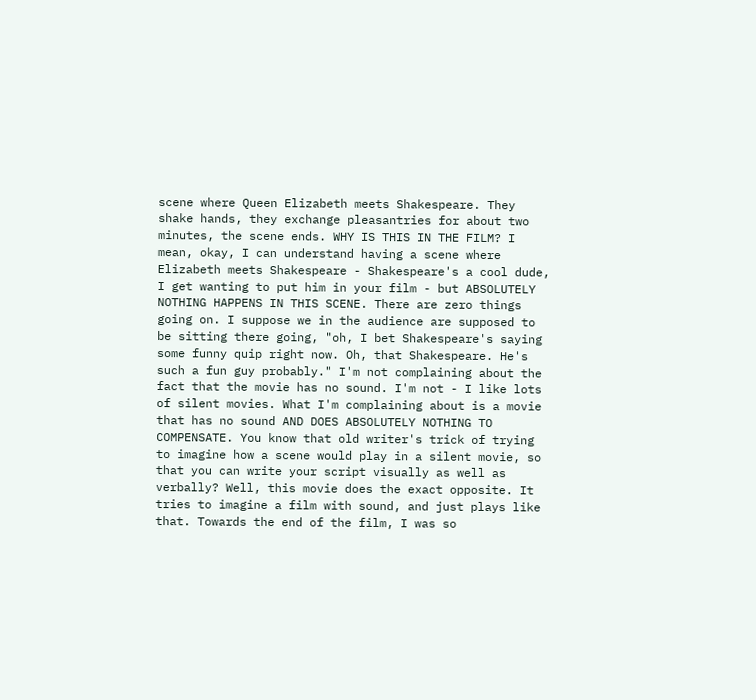scene where Queen Elizabeth meets Shakespeare. They shake hands, they exchange pleasantries for about two minutes, the scene ends. WHY IS THIS IN THE FILM? I mean, okay, I can understand having a scene where Elizabeth meets Shakespeare - Shakespeare's a cool dude, I get wanting to put him in your film - but ABSOLUTELY NOTHING HAPPENS IN THIS SCENE. There are zero things going on. I suppose we in the audience are supposed to be sitting there going, "oh, I bet Shakespeare's saying some funny quip right now. Oh, that Shakespeare. He's such a fun guy probably." I'm not complaining about the fact that the movie has no sound. I'm not - I like lots of silent movies. What I'm complaining about is a movie that has no sound AND DOES ABSOLUTELY NOTHING TO COMPENSATE. You know that old writer's trick of trying to imagine how a scene would play in a silent movie, so that you can write your script visually as well as verbally? Well, this movie does the exact opposite. It tries to imagine a film with sound, and just plays like that. Towards the end of the film, I was so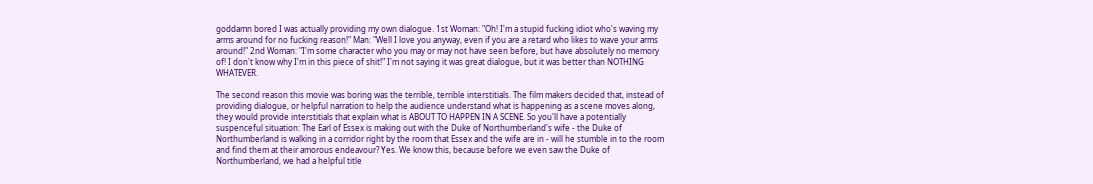goddamn bored I was actually providing my own dialogue. 1st Woman: "Oh! I'm a stupid fucking idiot who's waving my arms around for no fucking reason!" Man: "Well I love you anyway, even if you are a retard who likes to wave your arms around!" 2nd Woman: "I'm some character who you may or may not have seen before, but have absolutely no memory of! I don't know why I'm in this piece of shit!" I'm not saying it was great dialogue, but it was better than NOTHING WHATEVER.

The second reason this movie was boring was the terrible, terrible interstitials. The film makers decided that, instead of providing dialogue, or helpful narration to help the audience understand what is happening as a scene moves along, they would provide interstitials that explain what is ABOUT TO HAPPEN IN A SCENE. So you'll have a potentially suspenceful situation: The Earl of Essex is making out with the Duke of Northumberland's wife - the Duke of Northumberland is walking in a corridor right by the room that Essex and the wife are in - will he stumble in to the room and find them at their amorous endeavour? Yes. We know this, because before we even saw the Duke of Northumberland, we had a helpful title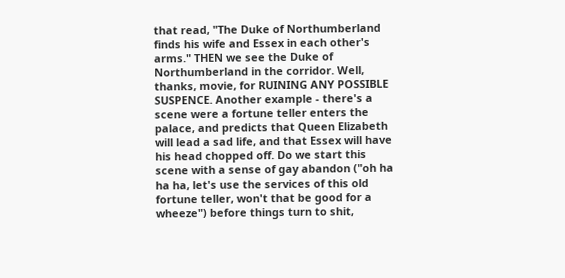that read, "The Duke of Northumberland finds his wife and Essex in each other's arms." THEN we see the Duke of Northumberland in the corridor. Well, thanks, movie, for RUINING ANY POSSIBLE SUSPENCE. Another example - there's a scene were a fortune teller enters the palace, and predicts that Queen Elizabeth will lead a sad life, and that Essex will have his head chopped off. Do we start this scene with a sense of gay abandon ("oh ha ha ha, let's use the services of this old fortune teller, won't that be good for a wheeze") before things turn to shit,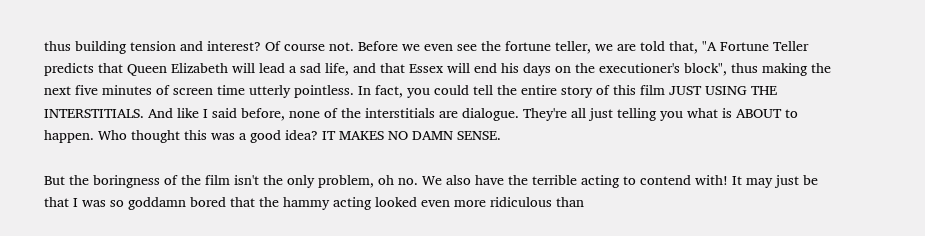thus building tension and interest? Of course not. Before we even see the fortune teller, we are told that, "A Fortune Teller predicts that Queen Elizabeth will lead a sad life, and that Essex will end his days on the executioner's block", thus making the next five minutes of screen time utterly pointless. In fact, you could tell the entire story of this film JUST USING THE INTERSTITIALS. And like I said before, none of the interstitials are dialogue. They're all just telling you what is ABOUT to happen. Who thought this was a good idea? IT MAKES NO DAMN SENSE.

But the boringness of the film isn't the only problem, oh no. We also have the terrible acting to contend with! It may just be that I was so goddamn bored that the hammy acting looked even more ridiculous than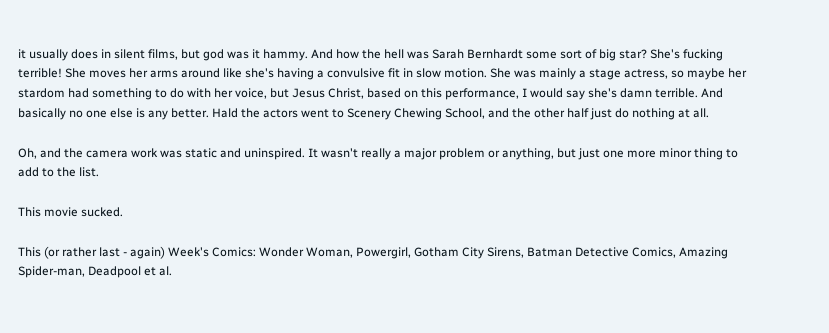it usually does in silent films, but god was it hammy. And how the hell was Sarah Bernhardt some sort of big star? She's fucking terrible! She moves her arms around like she's having a convulsive fit in slow motion. She was mainly a stage actress, so maybe her stardom had something to do with her voice, but Jesus Christ, based on this performance, I would say she's damn terrible. And basically no one else is any better. Hald the actors went to Scenery Chewing School, and the other half just do nothing at all.

Oh, and the camera work was static and uninspired. It wasn't really a major problem or anything, but just one more minor thing to add to the list.

This movie sucked.

This (or rather last - again) Week's Comics: Wonder Woman, Powergirl, Gotham City Sirens, Batman Detective Comics, Amazing Spider-man, Deadpool et al.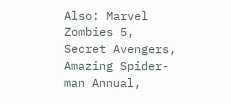Also: Marvel Zombies 5, Secret Avengers, Amazing Spider-man Annual,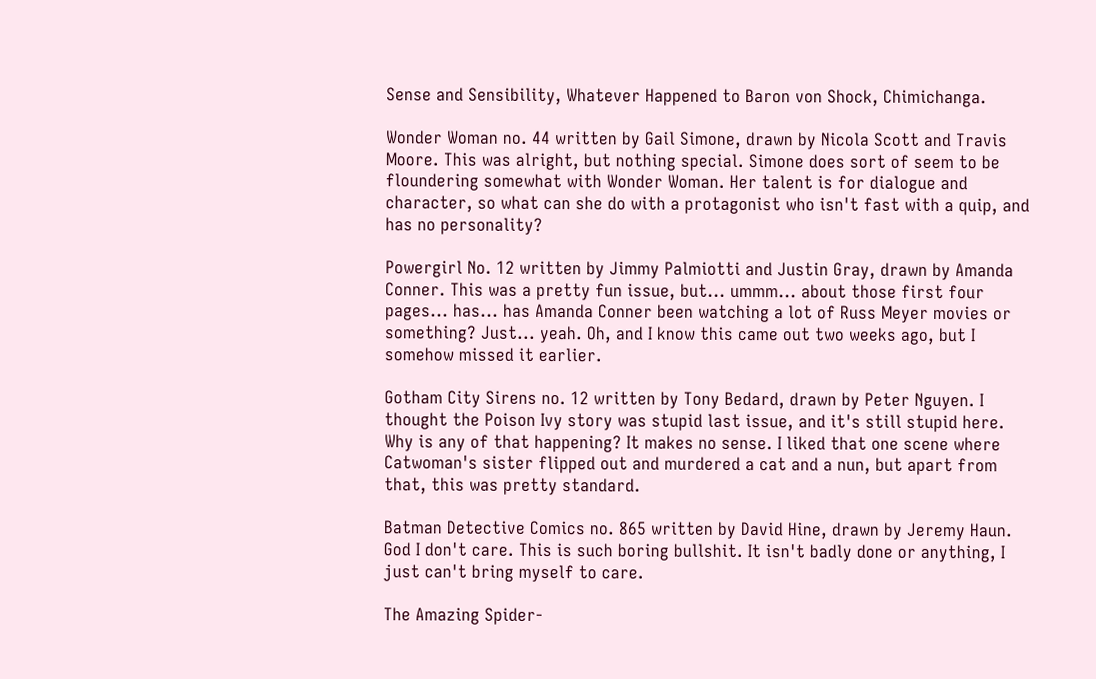Sense and Sensibility, Whatever Happened to Baron von Shock, Chimichanga.

Wonder Woman no. 44 written by Gail Simone, drawn by Nicola Scott and Travis Moore. This was alright, but nothing special. Simone does sort of seem to be floundering somewhat with Wonder Woman. Her talent is for dialogue and character, so what can she do with a protagonist who isn't fast with a quip, and has no personality?

Powergirl No. 12 written by Jimmy Palmiotti and Justin Gray, drawn by Amanda Conner. This was a pretty fun issue, but... ummm... about those first four pages... has... has Amanda Conner been watching a lot of Russ Meyer movies or something? Just... yeah. Oh, and I know this came out two weeks ago, but I somehow missed it earlier.

Gotham City Sirens no. 12 written by Tony Bedard, drawn by Peter Nguyen. I thought the Poison Ivy story was stupid last issue, and it's still stupid here. Why is any of that happening? It makes no sense. I liked that one scene where Catwoman's sister flipped out and murdered a cat and a nun, but apart from that, this was pretty standard.

Batman Detective Comics no. 865 written by David Hine, drawn by Jeremy Haun. God I don't care. This is such boring bullshit. It isn't badly done or anything, I just can't bring myself to care.

The Amazing Spider-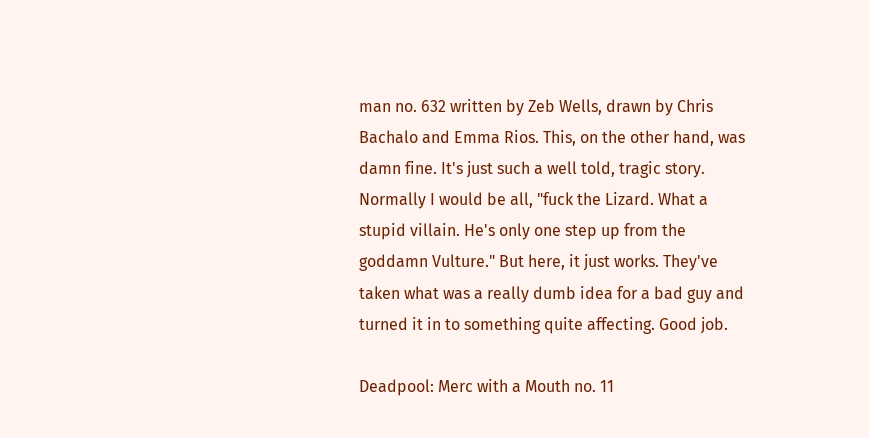man no. 632 written by Zeb Wells, drawn by Chris Bachalo and Emma Rios. This, on the other hand, was damn fine. It's just such a well told, tragic story. Normally I would be all, "fuck the Lizard. What a stupid villain. He's only one step up from the goddamn Vulture." But here, it just works. They've taken what was a really dumb idea for a bad guy and turned it in to something quite affecting. Good job.

Deadpool: Merc with a Mouth no. 11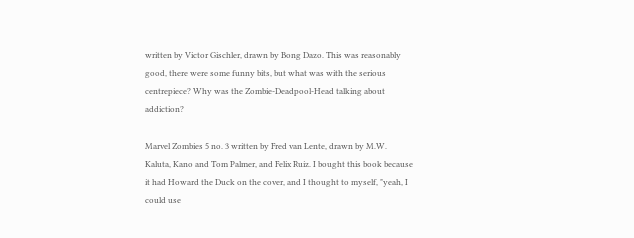written by Victor Gischler, drawn by Bong Dazo. This was reasonably good, there were some funny bits, but what was with the serious centrepiece? Why was the Zombie-Deadpool-Head talking about addiction?

Marvel Zombies 5 no. 3 written by Fred van Lente, drawn by M.W. Kaluta, Kano and Tom Palmer, and Felix Ruiz. I bought this book because it had Howard the Duck on the cover, and I thought to myself, "yeah, I could use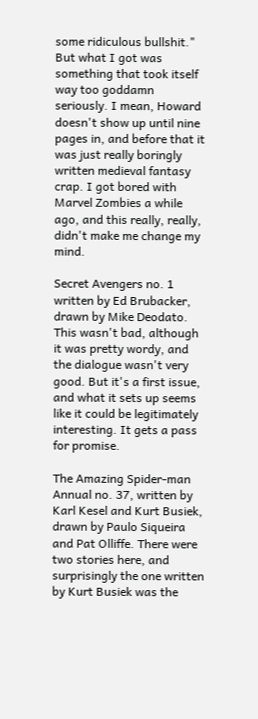some ridiculous bullshit." But what I got was something that took itself way too goddamn seriously. I mean, Howard doesn't show up until nine pages in, and before that it was just really boringly written medieval fantasy crap. I got bored with Marvel Zombies a while ago, and this really, really, didn't make me change my mind.

Secret Avengers no. 1 written by Ed Brubacker, drawn by Mike Deodato. This wasn't bad, although it was pretty wordy, and the dialogue wasn't very good. But it's a first issue, and what it sets up seems like it could be legitimately interesting. It gets a pass for promise.

The Amazing Spider-man Annual no. 37, written by Karl Kesel and Kurt Busiek, drawn by Paulo Siqueira and Pat Olliffe. There were two stories here, and surprisingly the one written by Kurt Busiek was the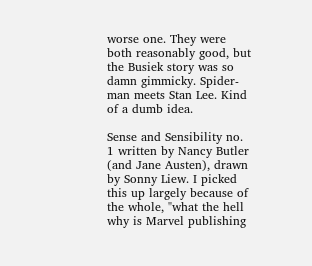worse one. They were both reasonably good, but the Busiek story was so damn gimmicky. Spider-man meets Stan Lee. Kind of a dumb idea.

Sense and Sensibility no. 1 written by Nancy Butler (and Jane Austen), drawn by Sonny Liew. I picked this up largely because of the whole, "what the hell why is Marvel publishing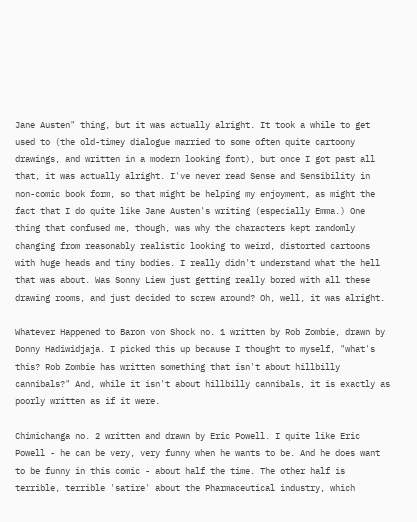Jane Austen" thing, but it was actually alright. It took a while to get used to (the old-timey dialogue married to some often quite cartoony drawings, and written in a modern looking font), but once I got past all that, it was actually alright. I've never read Sense and Sensibility in non-comic book form, so that might be helping my enjoyment, as might the fact that I do quite like Jane Austen's writing (especially Emma.) One thing that confused me, though, was why the characters kept randomly changing from reasonably realistic looking to weird, distorted cartoons with huge heads and tiny bodies. I really didn't understand what the hell that was about. Was Sonny Liew just getting really bored with all these drawing rooms, and just decided to screw around? Oh, well, it was alright.

Whatever Happened to Baron von Shock no. 1 written by Rob Zombie, drawn by Donny Hadiwidjaja. I picked this up because I thought to myself, "what's this? Rob Zombie has written something that isn't about hillbilly cannibals?" And, while it isn't about hillbilly cannibals, it is exactly as poorly written as if it were.

Chimichanga no. 2 written and drawn by Eric Powell. I quite like Eric Powell - he can be very, very funny when he wants to be. And he does want to be funny in this comic - about half the time. The other half is terrible, terrible 'satire' about the Pharmaceutical industry, which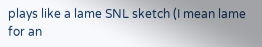plays like a lame SNL sketch (I mean lame for an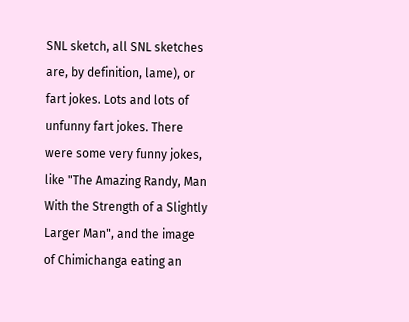SNL sketch, all SNL sketches are, by definition, lame), or fart jokes. Lots and lots of unfunny fart jokes. There were some very funny jokes, like "The Amazing Randy, Man With the Strength of a Slightly Larger Man", and the image of Chimichanga eating an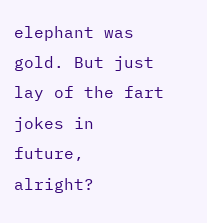elephant was gold. But just lay of the fart jokes in future, alright?